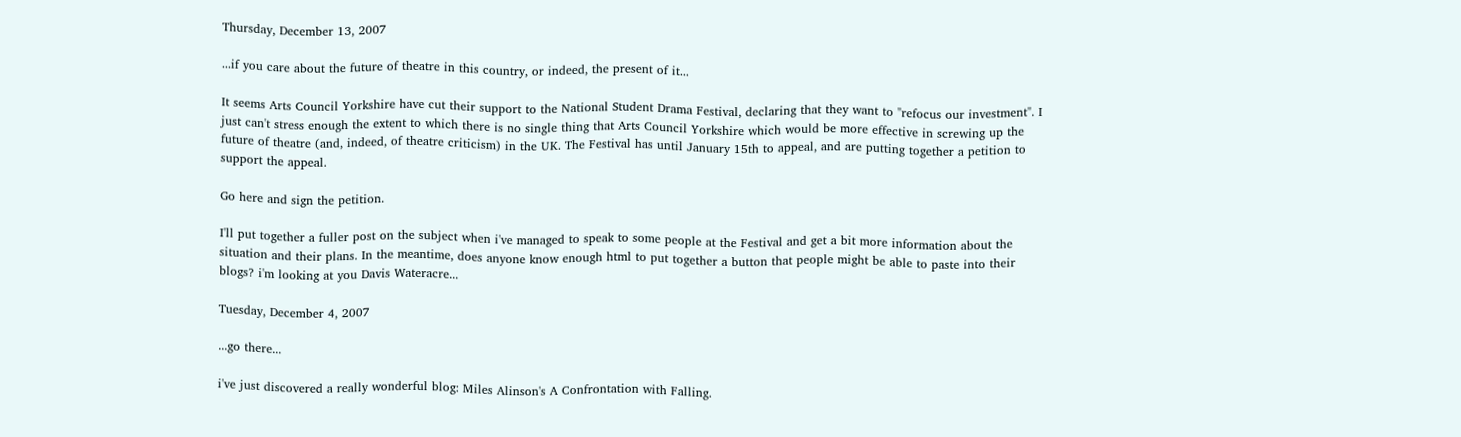Thursday, December 13, 2007

...if you care about the future of theatre in this country, or indeed, the present of it...

It seems Arts Council Yorkshire have cut their support to the National Student Drama Festival, declaring that they want to "refocus our investment". I just can't stress enough the extent to which there is no single thing that Arts Council Yorkshire which would be more effective in screwing up the future of theatre (and, indeed, of theatre criticism) in the UK. The Festival has until January 15th to appeal, and are putting together a petition to support the appeal.

Go here and sign the petition.

I'll put together a fuller post on the subject when i've managed to speak to some people at the Festival and get a bit more information about the situation and their plans. In the meantime, does anyone know enough html to put together a button that people might be able to paste into their blogs? i'm looking at you Davis Wateracre...

Tuesday, December 4, 2007

...go there...

i've just discovered a really wonderful blog: Miles Alinson's A Confrontation with Falling.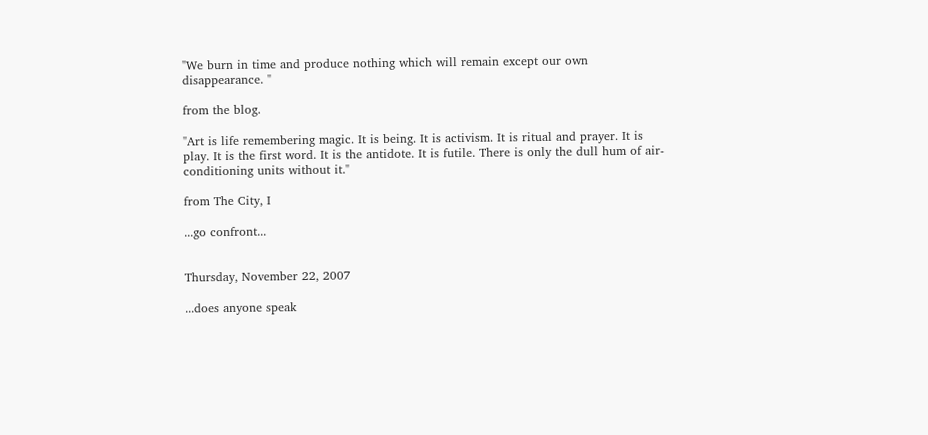"We burn in time and produce nothing which will remain except our own disappearance. "

from the blog.

"Art is life remembering magic. It is being. It is activism. It is ritual and prayer. It is play. It is the first word. It is the antidote. It is futile. There is only the dull hum of air-conditioning units without it."

from The City, I

...go confront...


Thursday, November 22, 2007

...does anyone speak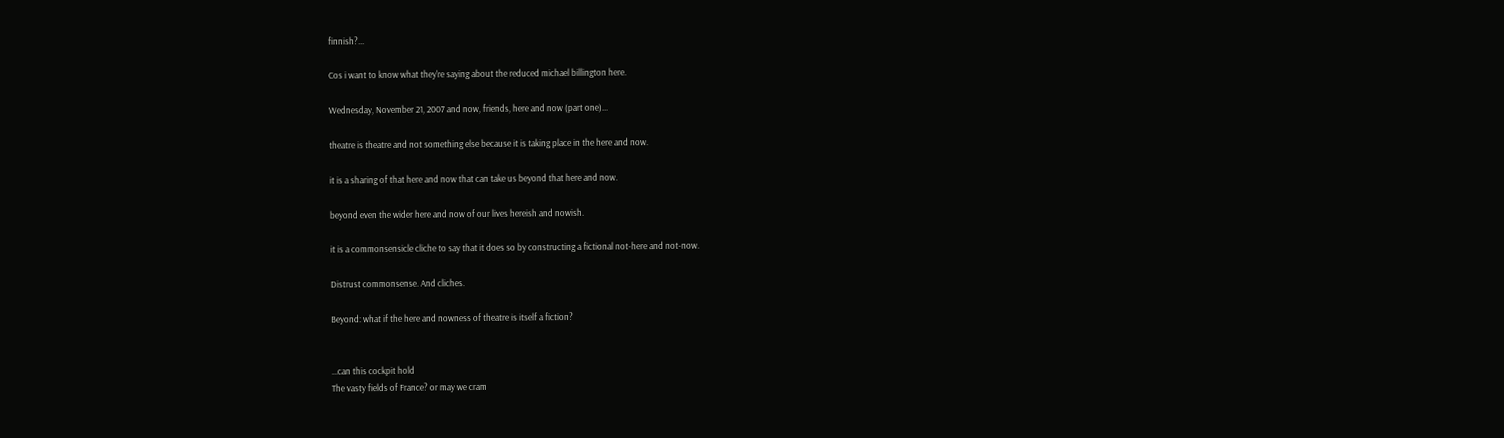finnish?...

Cos i want to know what they're saying about the reduced michael billington here.

Wednesday, November 21, 2007 and now, friends, here and now (part one)...

theatre is theatre and not something else because it is taking place in the here and now.

it is a sharing of that here and now that can take us beyond that here and now.

beyond even the wider here and now of our lives hereish and nowish.

it is a commonsensicle cliche to say that it does so by constructing a fictional not-here and not-now.

Distrust commonsense. And cliches.

Beyond: what if the here and nowness of theatre is itself a fiction?


...can this cockpit hold
The vasty fields of France? or may we cram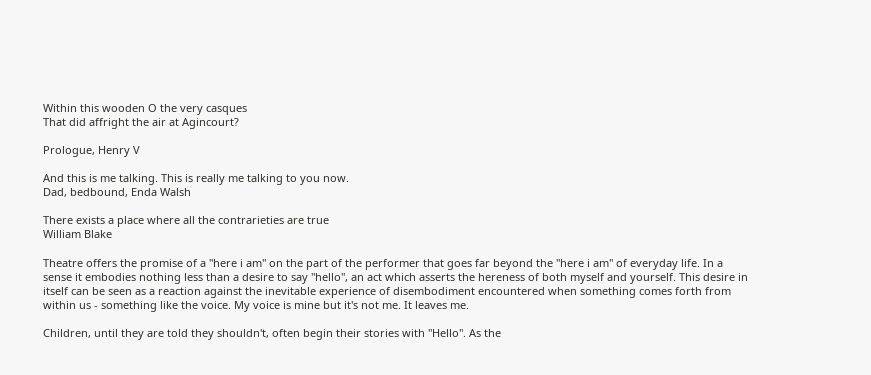Within this wooden O the very casques
That did affright the air at Agincourt?

Prologue, Henry V

And this is me talking. This is really me talking to you now.
Dad, bedbound, Enda Walsh

There exists a place where all the contrarieties are true
William Blake

Theatre offers the promise of a "here i am" on the part of the performer that goes far beyond the "here i am" of everyday life. In a sense it embodies nothing less than a desire to say "hello", an act which asserts the hereness of both myself and yourself. This desire in itself can be seen as a reaction against the inevitable experience of disembodiment encountered when something comes forth from within us - something like the voice. My voice is mine but it's not me. It leaves me.

Children, until they are told they shouldn't, often begin their stories with "Hello". As the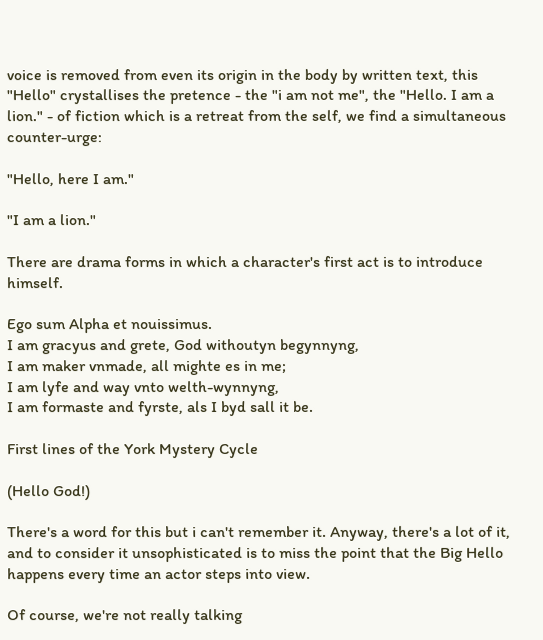voice is removed from even its origin in the body by written text, this "Hello" crystallises the pretence - the "i am not me", the "Hello. I am a lion." - of fiction which is a retreat from the self, we find a simultaneous counter-urge:

"Hello, here I am."

"I am a lion."

There are drama forms in which a character's first act is to introduce himself.

Ego sum Alpha et nouissimus.
I am gracyus and grete, God withoutyn begynnyng,
I am maker vnmade, all mighte es in me;
I am lyfe and way vnto welth-wynnyng,
I am formaste and fyrste, als I byd sall it be.

First lines of the York Mystery Cycle

(Hello God!)

There's a word for this but i can't remember it. Anyway, there's a lot of it, and to consider it unsophisticated is to miss the point that the Big Hello happens every time an actor steps into view.

Of course, we're not really talking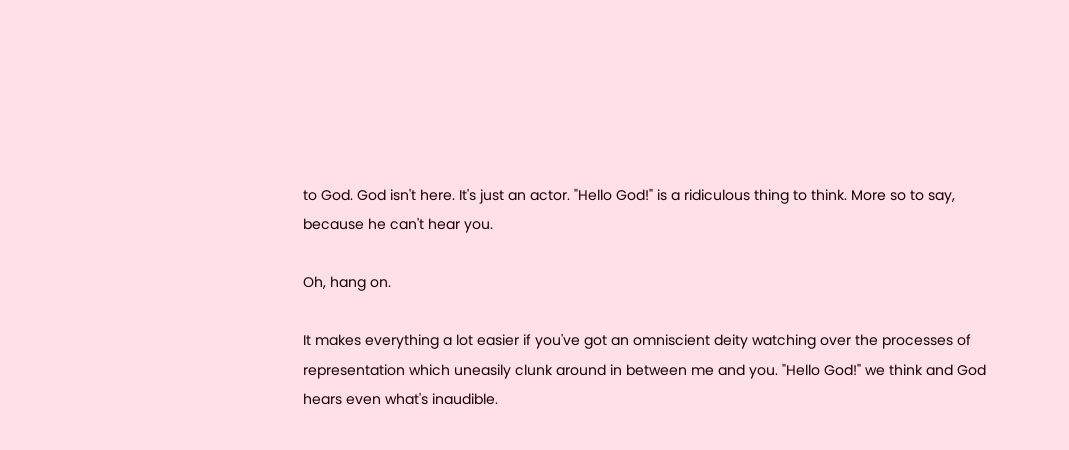to God. God isn't here. It's just an actor. "Hello God!" is a ridiculous thing to think. More so to say, because he can't hear you.

Oh, hang on.

It makes everything a lot easier if you've got an omniscient deity watching over the processes of representation which uneasily clunk around in between me and you. "Hello God!" we think and God hears even what's inaudible.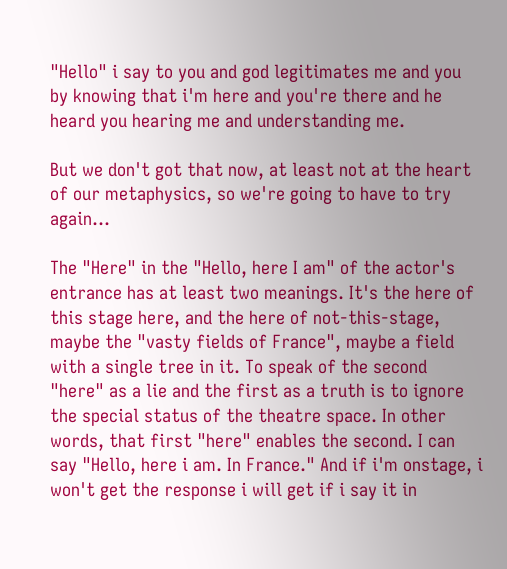"Hello" i say to you and god legitimates me and you by knowing that i'm here and you're there and he heard you hearing me and understanding me.

But we don't got that now, at least not at the heart of our metaphysics, so we're going to have to try again...

The "Here" in the "Hello, here I am" of the actor's entrance has at least two meanings. It's the here of this stage here, and the here of not-this-stage, maybe the "vasty fields of France", maybe a field with a single tree in it. To speak of the second "here" as a lie and the first as a truth is to ignore the special status of the theatre space. In other words, that first "here" enables the second. I can say "Hello, here i am. In France." And if i'm onstage, i won't get the response i will get if i say it in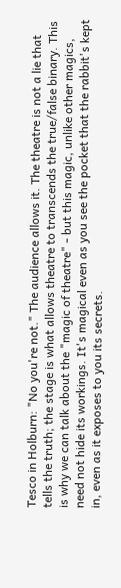Tesco in Holburn: "No you're not." The audience allows it. The theatre is not a lie that tells the truth; the stage is what allows theatre to transcends the true/false binary. This is why we can talk about the "magic of theatre" - but this magic, unlike other magics, need not hide its workings. It's magical even as you see the pocket that the rabbit's kept in, even as it exposes to you its secrets.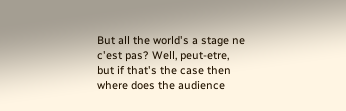But all the world's a stage ne c'est pas? Well, peut-etre, but if that's the case then where does the audience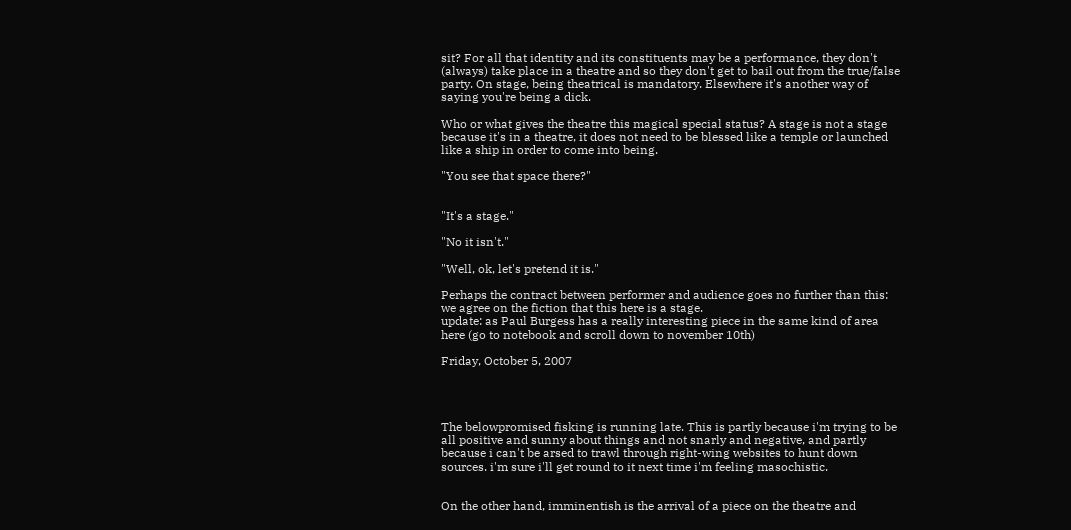sit? For all that identity and its constituents may be a performance, they don't (always) take place in a theatre and so they don't get to bail out from the true/false party. On stage, being theatrical is mandatory. Elsewhere it's another way of saying you're being a dick.

Who or what gives the theatre this magical special status? A stage is not a stage because it's in a theatre, it does not need to be blessed like a temple or launched like a ship in order to come into being.

"You see that space there?"


"It's a stage."

"No it isn't."

"Well, ok, let's pretend it is."

Perhaps the contract between performer and audience goes no further than this: we agree on the fiction that this here is a stage.
update: as Paul Burgess has a really interesting piece in the same kind of area here (go to notebook and scroll down to november 10th)

Friday, October 5, 2007




The belowpromised fisking is running late. This is partly because i'm trying to be all positive and sunny about things and not snarly and negative, and partly because i can't be arsed to trawl through right-wing websites to hunt down sources. i'm sure i'll get round to it next time i'm feeling masochistic.


On the other hand, imminentish is the arrival of a piece on the theatre and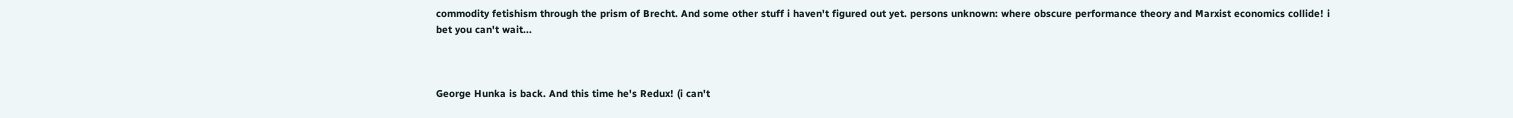commodity fetishism through the prism of Brecht. And some other stuff i haven't figured out yet. persons unknown: where obscure performance theory and Marxist economics collide! i bet you can't wait...



George Hunka is back. And this time he's Redux! (i can't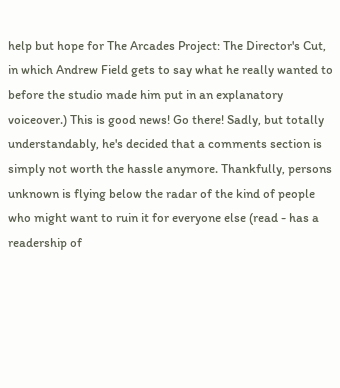help but hope for The Arcades Project: The Director's Cut, in which Andrew Field gets to say what he really wanted to before the studio made him put in an explanatory voiceover.) This is good news! Go there! Sadly, but totally understandably, he's decided that a comments section is simply not worth the hassle anymore. Thankfully, persons unknown is flying below the radar of the kind of people who might want to ruin it for everyone else (read - has a readership of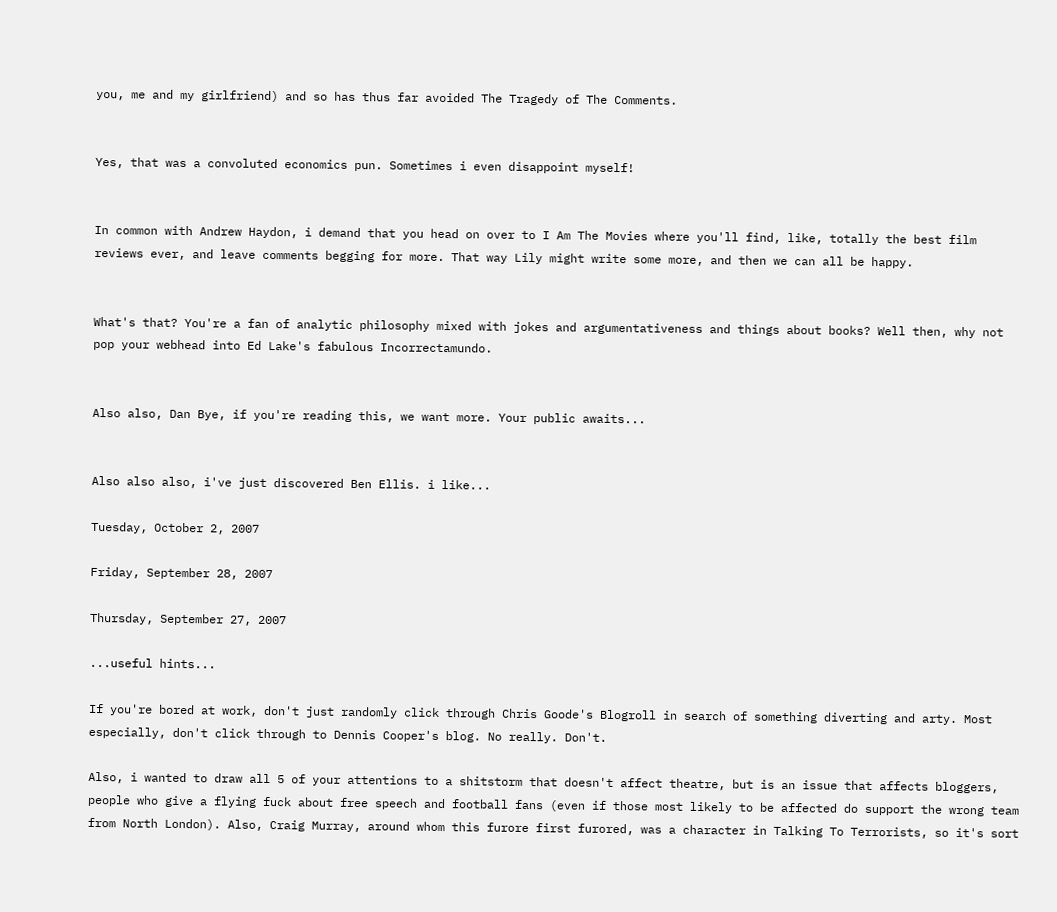you, me and my girlfriend) and so has thus far avoided The Tragedy of The Comments.


Yes, that was a convoluted economics pun. Sometimes i even disappoint myself!


In common with Andrew Haydon, i demand that you head on over to I Am The Movies where you'll find, like, totally the best film reviews ever, and leave comments begging for more. That way Lily might write some more, and then we can all be happy.


What's that? You're a fan of analytic philosophy mixed with jokes and argumentativeness and things about books? Well then, why not pop your webhead into Ed Lake's fabulous Incorrectamundo.


Also also, Dan Bye, if you're reading this, we want more. Your public awaits...


Also also also, i've just discovered Ben Ellis. i like...

Tuesday, October 2, 2007

Friday, September 28, 2007

Thursday, September 27, 2007

...useful hints...

If you're bored at work, don't just randomly click through Chris Goode's Blogroll in search of something diverting and arty. Most especially, don't click through to Dennis Cooper's blog. No really. Don't.

Also, i wanted to draw all 5 of your attentions to a shitstorm that doesn't affect theatre, but is an issue that affects bloggers, people who give a flying fuck about free speech and football fans (even if those most likely to be affected do support the wrong team from North London). Also, Craig Murray, around whom this furore first furored, was a character in Talking To Terrorists, so it's sort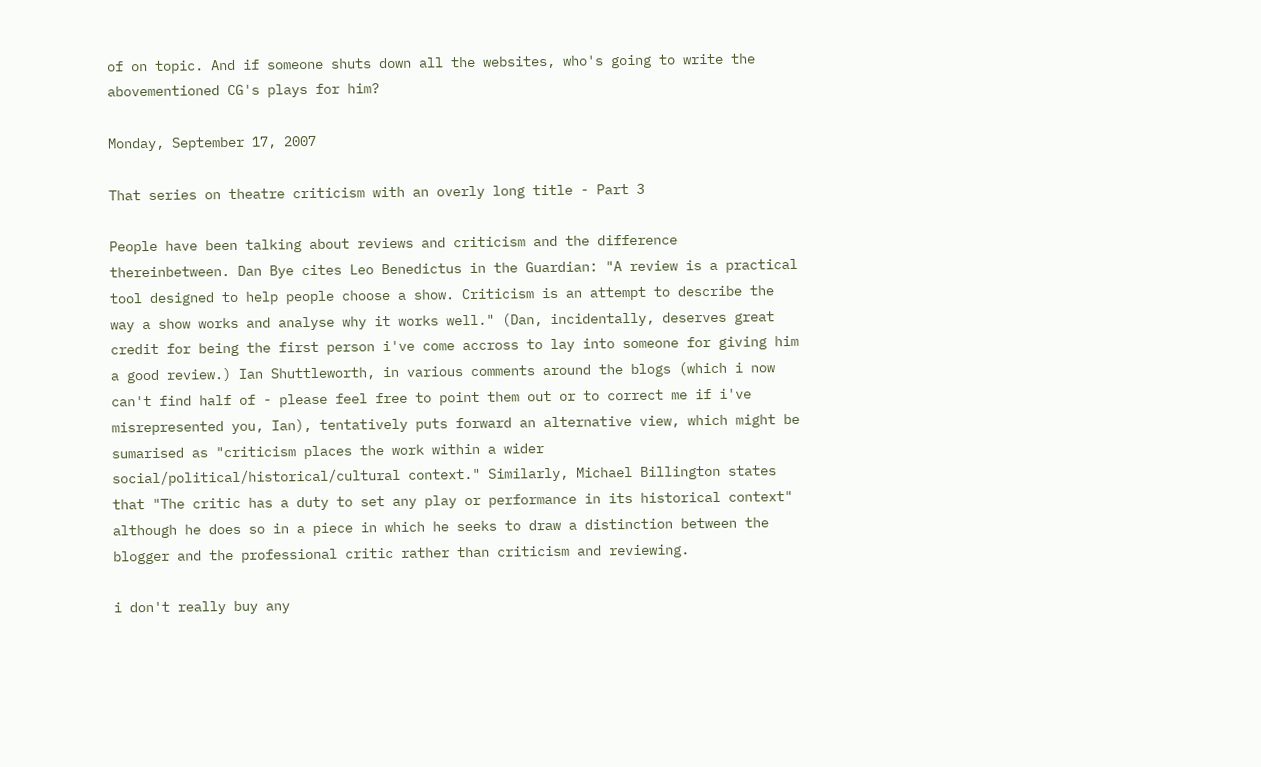of on topic. And if someone shuts down all the websites, who's going to write the abovementioned CG's plays for him?

Monday, September 17, 2007

That series on theatre criticism with an overly long title - Part 3

People have been talking about reviews and criticism and the difference thereinbetween. Dan Bye cites Leo Benedictus in the Guardian: "A review is a practical tool designed to help people choose a show. Criticism is an attempt to describe the way a show works and analyse why it works well." (Dan, incidentally, deserves great credit for being the first person i've come accross to lay into someone for giving him a good review.) Ian Shuttleworth, in various comments around the blogs (which i now can't find half of - please feel free to point them out or to correct me if i've misrepresented you, Ian), tentatively puts forward an alternative view, which might be sumarised as "criticism places the work within a wider social/political/historical/cultural context." Similarly, Michael Billington states that "The critic has a duty to set any play or performance in its historical context" although he does so in a piece in which he seeks to draw a distinction between the blogger and the professional critic rather than criticism and reviewing.

i don't really buy any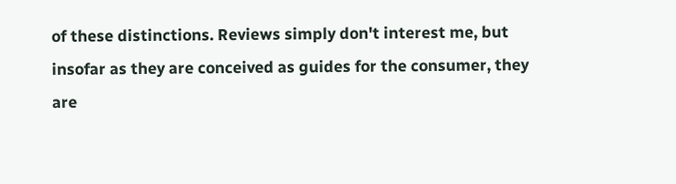of these distinctions. Reviews simply don't interest me, but insofar as they are conceived as guides for the consumer, they are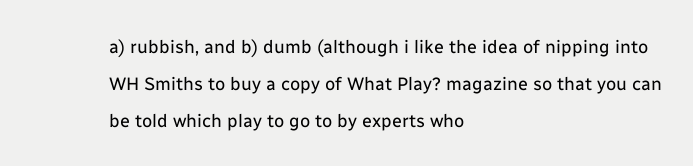a) rubbish, and b) dumb (although i like the idea of nipping into WH Smiths to buy a copy of What Play? magazine so that you can be told which play to go to by experts who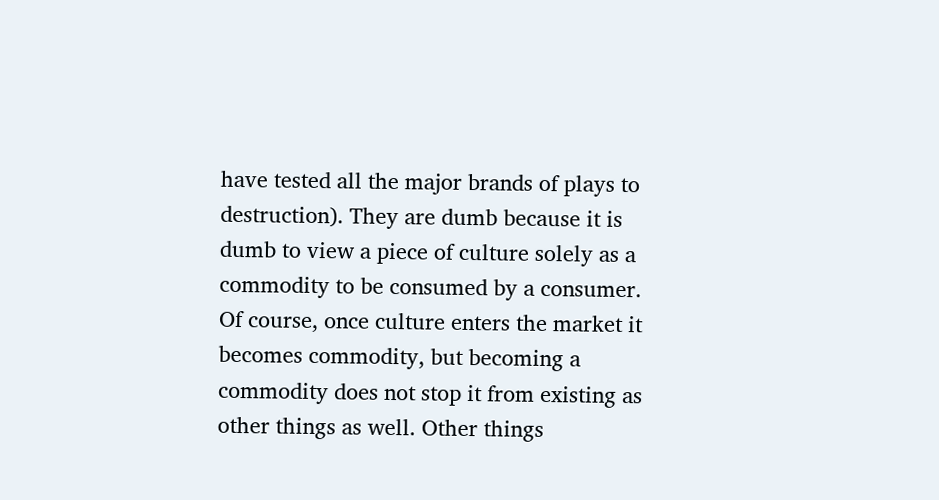have tested all the major brands of plays to destruction). They are dumb because it is dumb to view a piece of culture solely as a commodity to be consumed by a consumer. Of course, once culture enters the market it becomes commodity, but becoming a commodity does not stop it from existing as other things as well. Other things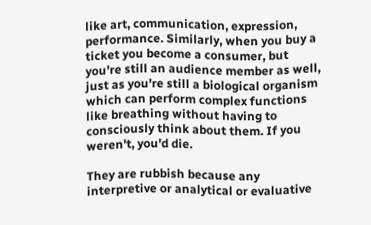like art, communication, expression, performance. Similarly, when you buy a ticket you become a consumer, but you're still an audience member as well, just as you're still a biological organism which can perform complex functions like breathing without having to consciously think about them. If you weren't, you'd die.

They are rubbish because any interpretive or analytical or evaluative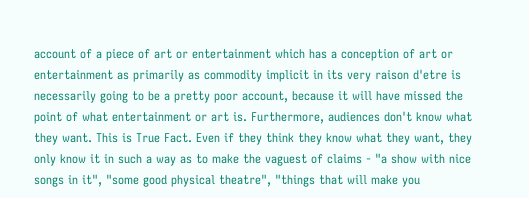account of a piece of art or entertainment which has a conception of art or entertainment as primarily as commodity implicit in its very raison d'etre is necessarily going to be a pretty poor account, because it will have missed the point of what entertainment or art is. Furthermore, audiences don't know what they want. This is True Fact. Even if they think they know what they want, they only know it in such a way as to make the vaguest of claims - "a show with nice songs in it", "some good physical theatre", "things that will make you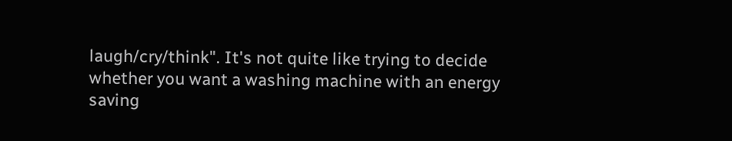laugh/cry/think". It's not quite like trying to decide whether you want a washing machine with an energy saving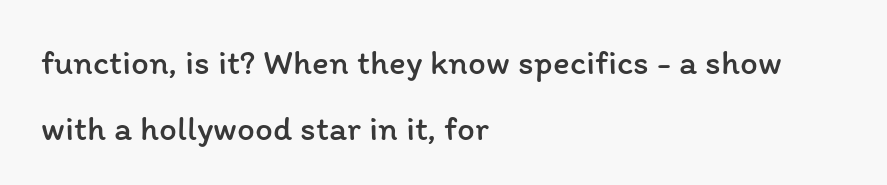function, is it? When they know specifics - a show with a hollywood star in it, for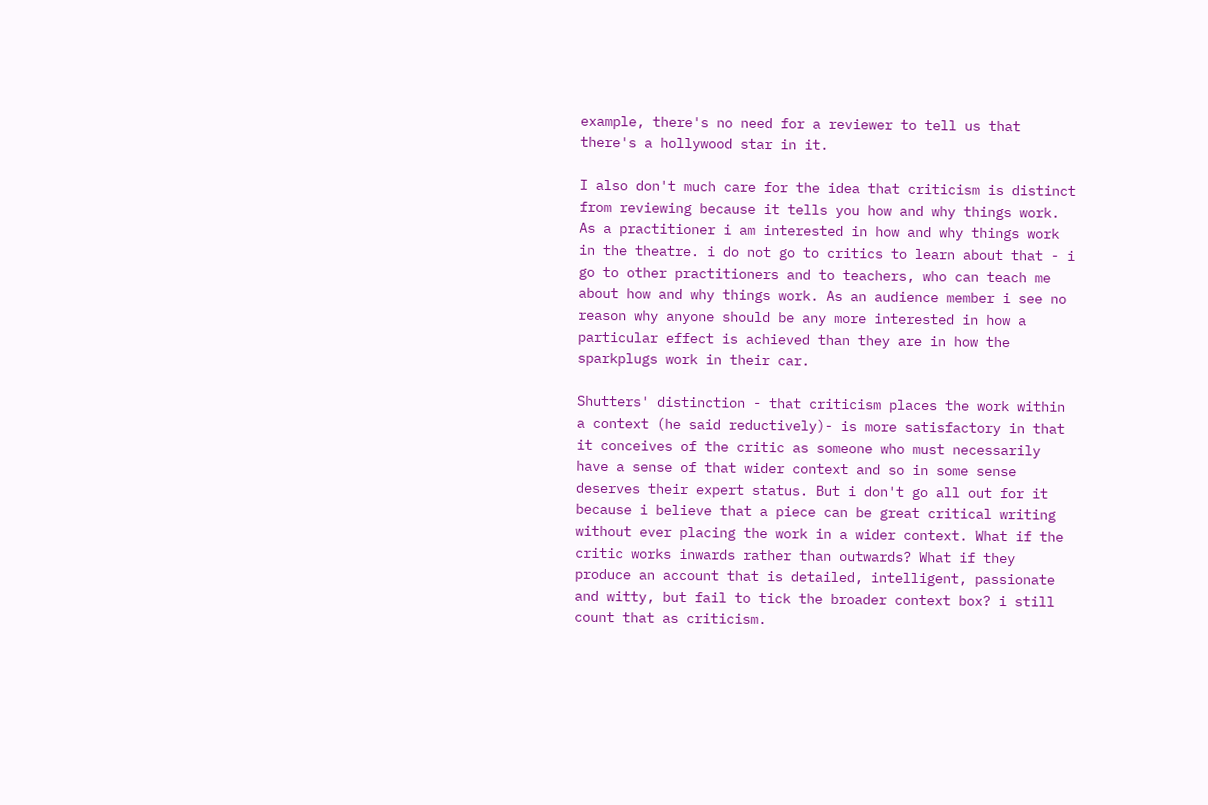example, there's no need for a reviewer to tell us that there's a hollywood star in it.

I also don't much care for the idea that criticism is distinct from reviewing because it tells you how and why things work. As a practitioner i am interested in how and why things work in the theatre. i do not go to critics to learn about that - i go to other practitioners and to teachers, who can teach me about how and why things work. As an audience member i see no reason why anyone should be any more interested in how a particular effect is achieved than they are in how the sparkplugs work in their car.

Shutters' distinction - that criticism places the work within a context (he said reductively)- is more satisfactory in that it conceives of the critic as someone who must necessarily have a sense of that wider context and so in some sense deserves their expert status. But i don't go all out for it because i believe that a piece can be great critical writing without ever placing the work in a wider context. What if the critic works inwards rather than outwards? What if they produce an account that is detailed, intelligent, passionate and witty, but fail to tick the broader context box? i still count that as criticism.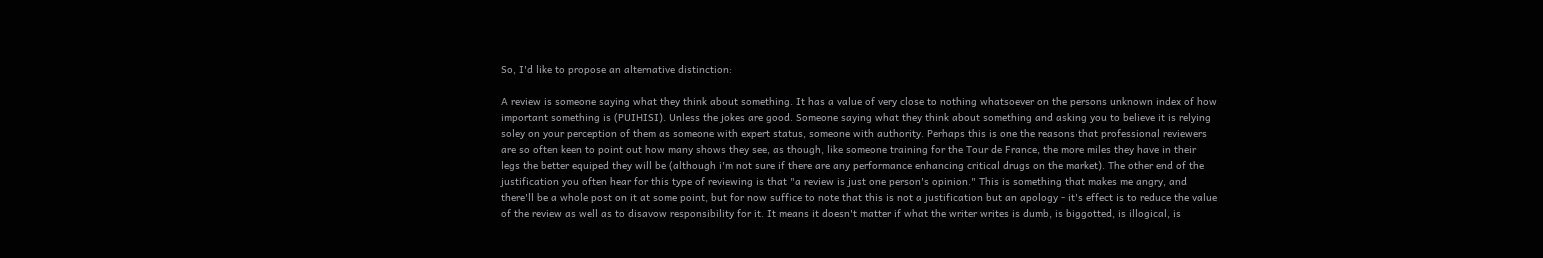So, I'd like to propose an alternative distinction:

A review is someone saying what they think about something. It has a value of very close to nothing whatsoever on the persons unknown index of how important something is (PUIHISI). Unless the jokes are good. Someone saying what they think about something and asking you to believe it is relying soley on your perception of them as someone with expert status, someone with authority. Perhaps this is one the reasons that professional reviewers are so often keen to point out how many shows they see, as though, like someone training for the Tour de France, the more miles they have in their legs the better equiped they will be (although i'm not sure if there are any performance enhancing critical drugs on the market). The other end of the justification you often hear for this type of reviewing is that "a review is just one person's opinion." This is something that makes me angry, and there'll be a whole post on it at some point, but for now suffice to note that this is not a justification but an apology - it's effect is to reduce the value of the review as well as to disavow responsibility for it. It means it doesn't matter if what the writer writes is dumb, is biggotted, is illogical, is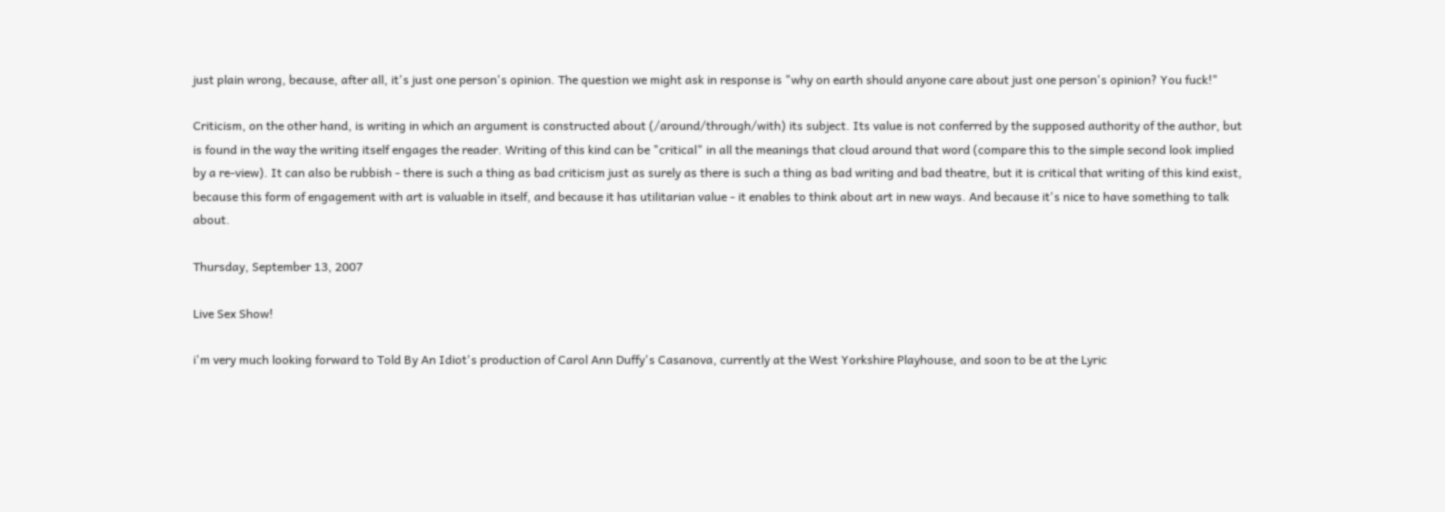just plain wrong, because, after all, it's just one person's opinion. The question we might ask in response is "why on earth should anyone care about just one person's opinion? You fuck!"

Criticism, on the other hand, is writing in which an argument is constructed about (/around/through/with) its subject. Its value is not conferred by the supposed authority of the author, but is found in the way the writing itself engages the reader. Writing of this kind can be "critical" in all the meanings that cloud around that word (compare this to the simple second look implied by a re-view). It can also be rubbish - there is such a thing as bad criticism just as surely as there is such a thing as bad writing and bad theatre, but it is critical that writing of this kind exist, because this form of engagement with art is valuable in itself, and because it has utilitarian value - it enables to think about art in new ways. And because it's nice to have something to talk about.

Thursday, September 13, 2007

Live Sex Show!

i'm very much looking forward to Told By An Idiot's production of Carol Ann Duffy's Casanova, currently at the West Yorkshire Playhouse, and soon to be at the Lyric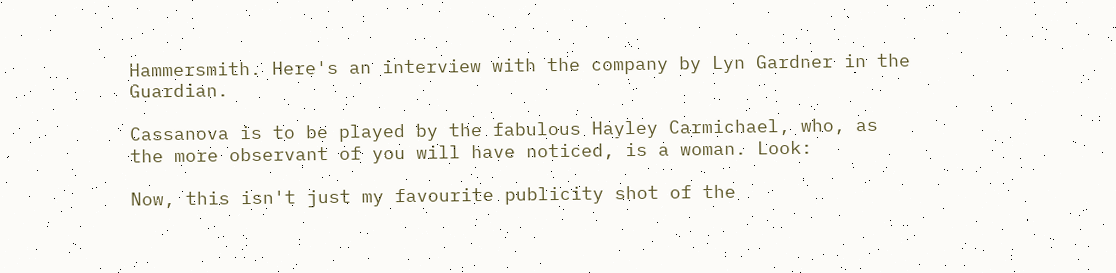Hammersmith. Here's an interview with the company by Lyn Gardner in the Guardian.

Cassanova is to be played by the fabulous Hayley Carmichael, who, as the more observant of you will have noticed, is a woman. Look:

Now, this isn't just my favourite publicity shot of the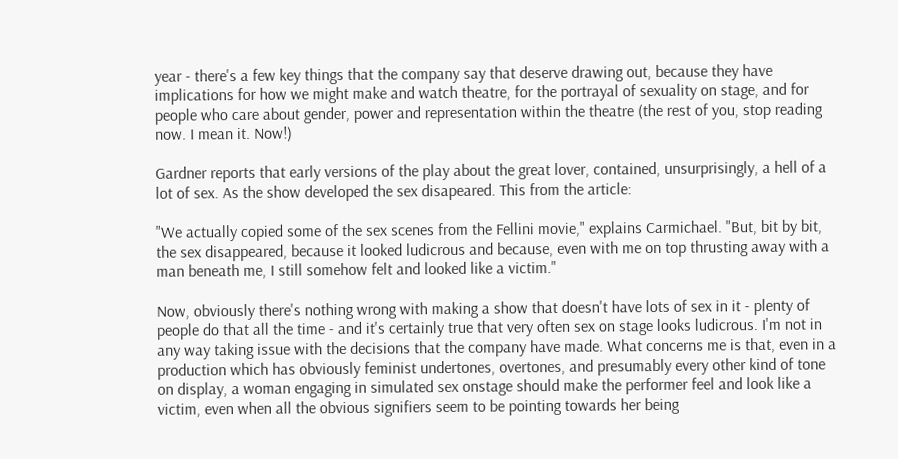year - there's a few key things that the company say that deserve drawing out, because they have implications for how we might make and watch theatre, for the portrayal of sexuality on stage, and for people who care about gender, power and representation within the theatre (the rest of you, stop reading now. I mean it. Now!)

Gardner reports that early versions of the play about the great lover, contained, unsurprisingly, a hell of a lot of sex. As the show developed the sex disapeared. This from the article:

"We actually copied some of the sex scenes from the Fellini movie," explains Carmichael. "But, bit by bit, the sex disappeared, because it looked ludicrous and because, even with me on top thrusting away with a man beneath me, I still somehow felt and looked like a victim."

Now, obviously there's nothing wrong with making a show that doesn't have lots of sex in it - plenty of people do that all the time - and it's certainly true that very often sex on stage looks ludicrous. I'm not in any way taking issue with the decisions that the company have made. What concerns me is that, even in a production which has obviously feminist undertones, overtones, and presumably every other kind of tone on display, a woman engaging in simulated sex onstage should make the performer feel and look like a victim, even when all the obvious signifiers seem to be pointing towards her being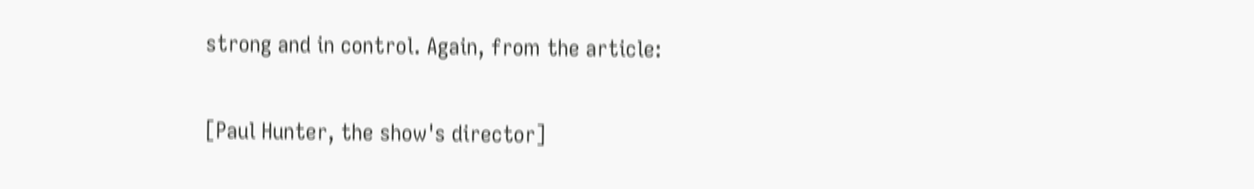strong and in control. Again, from the article:

[Paul Hunter, the show's director]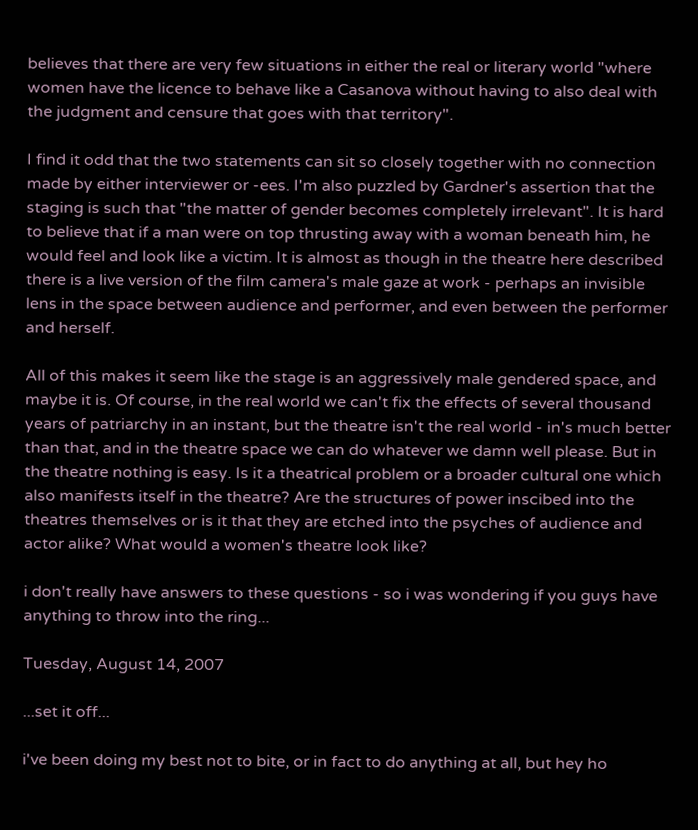believes that there are very few situations in either the real or literary world "where women have the licence to behave like a Casanova without having to also deal with the judgment and censure that goes with that territory".

I find it odd that the two statements can sit so closely together with no connection made by either interviewer or -ees. I'm also puzzled by Gardner's assertion that the staging is such that "the matter of gender becomes completely irrelevant". It is hard to believe that if a man were on top thrusting away with a woman beneath him, he would feel and look like a victim. It is almost as though in the theatre here described there is a live version of the film camera's male gaze at work - perhaps an invisible lens in the space between audience and performer, and even between the performer and herself.

All of this makes it seem like the stage is an aggressively male gendered space, and maybe it is. Of course, in the real world we can't fix the effects of several thousand years of patriarchy in an instant, but the theatre isn't the real world - in's much better than that, and in the theatre space we can do whatever we damn well please. But in the theatre nothing is easy. Is it a theatrical problem or a broader cultural one which also manifests itself in the theatre? Are the structures of power inscibed into the theatres themselves or is it that they are etched into the psyches of audience and actor alike? What would a women's theatre look like?

i don't really have answers to these questions - so i was wondering if you guys have anything to throw into the ring...

Tuesday, August 14, 2007

...set it off...

i've been doing my best not to bite, or in fact to do anything at all, but hey ho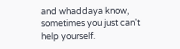and whaddaya know, sometimes you just can't help yourself.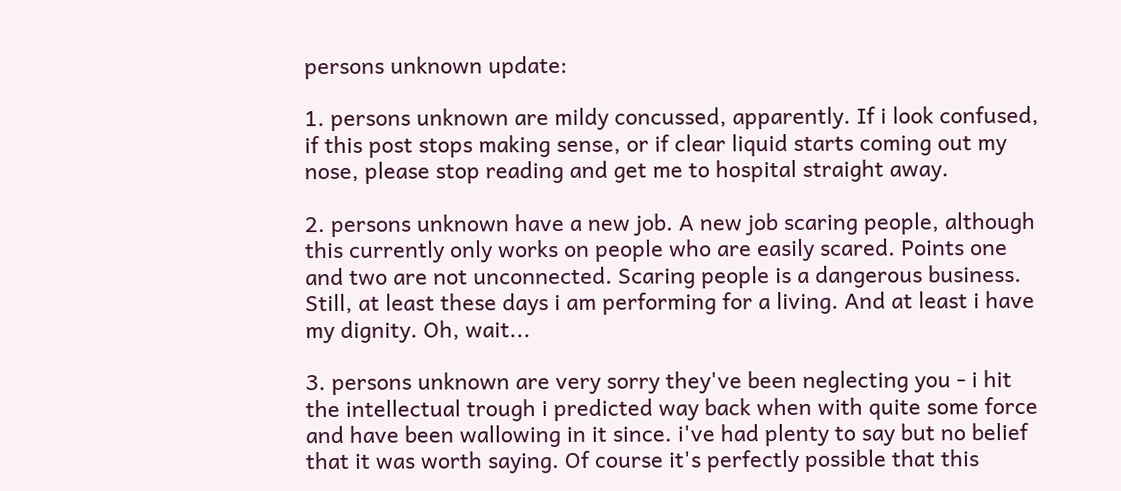persons unknown update:

1. persons unknown are mildy concussed, apparently. If i look confused, if this post stops making sense, or if clear liquid starts coming out my nose, please stop reading and get me to hospital straight away.

2. persons unknown have a new job. A new job scaring people, although this currently only works on people who are easily scared. Points one and two are not unconnected. Scaring people is a dangerous business. Still, at least these days i am performing for a living. And at least i have my dignity. Oh, wait...

3. persons unknown are very sorry they've been neglecting you - i hit the intellectual trough i predicted way back when with quite some force and have been wallowing in it since. i've had plenty to say but no belief that it was worth saying. Of course it's perfectly possible that this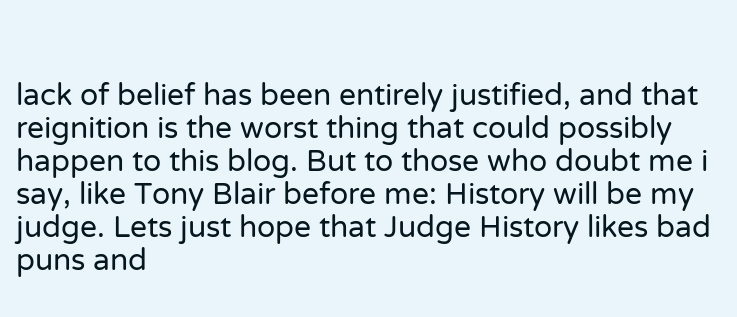lack of belief has been entirely justified, and that reignition is the worst thing that could possibly happen to this blog. But to those who doubt me i say, like Tony Blair before me: History will be my judge. Lets just hope that Judge History likes bad puns and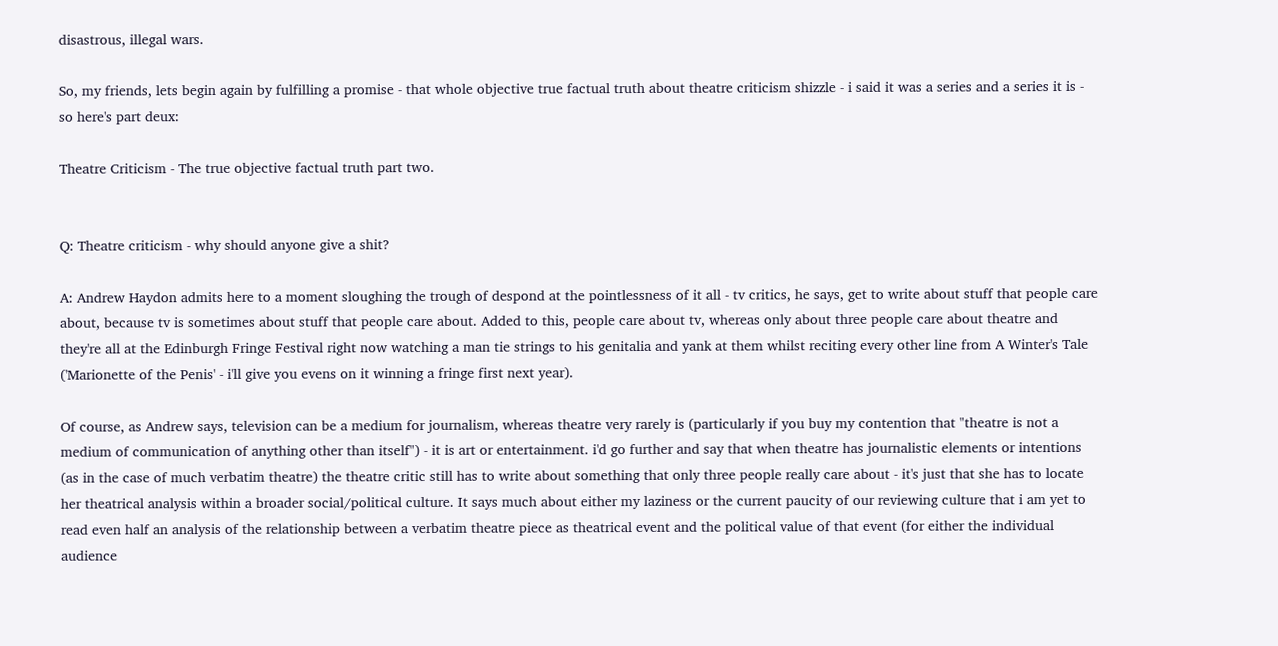disastrous, illegal wars.

So, my friends, lets begin again by fulfilling a promise - that whole objective true factual truth about theatre criticism shizzle - i said it was a series and a series it is - so here's part deux:

Theatre Criticism - The true objective factual truth part two.


Q: Theatre criticism - why should anyone give a shit?

A: Andrew Haydon admits here to a moment sloughing the trough of despond at the pointlessness of it all - tv critics, he says, get to write about stuff that people care about, because tv is sometimes about stuff that people care about. Added to this, people care about tv, whereas only about three people care about theatre and they're all at the Edinburgh Fringe Festival right now watching a man tie strings to his genitalia and yank at them whilst reciting every other line from A Winter's Tale ('Marionette of the Penis' - i'll give you evens on it winning a fringe first next year).

Of course, as Andrew says, television can be a medium for journalism, whereas theatre very rarely is (particularly if you buy my contention that "theatre is not a medium of communication of anything other than itself") - it is art or entertainment. i'd go further and say that when theatre has journalistic elements or intentions (as in the case of much verbatim theatre) the theatre critic still has to write about something that only three people really care about - it's just that she has to locate her theatrical analysis within a broader social/political culture. It says much about either my laziness or the current paucity of our reviewing culture that i am yet to read even half an analysis of the relationship between a verbatim theatre piece as theatrical event and the political value of that event (for either the individual audience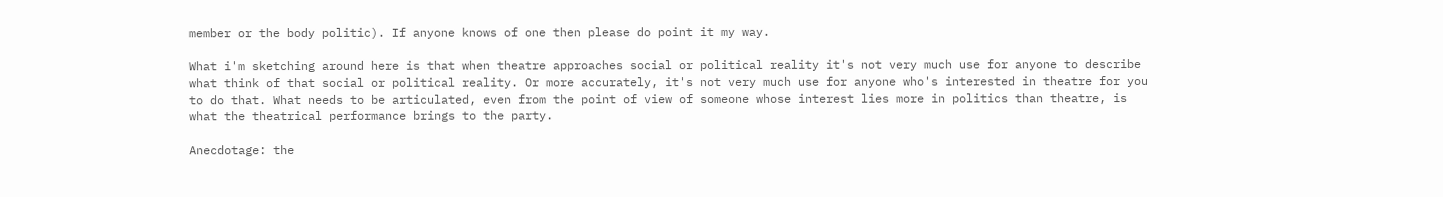member or the body politic). If anyone knows of one then please do point it my way.

What i'm sketching around here is that when theatre approaches social or political reality it's not very much use for anyone to describe what think of that social or political reality. Or more accurately, it's not very much use for anyone who's interested in theatre for you to do that. What needs to be articulated, even from the point of view of someone whose interest lies more in politics than theatre, is what the theatrical performance brings to the party.

Anecdotage: the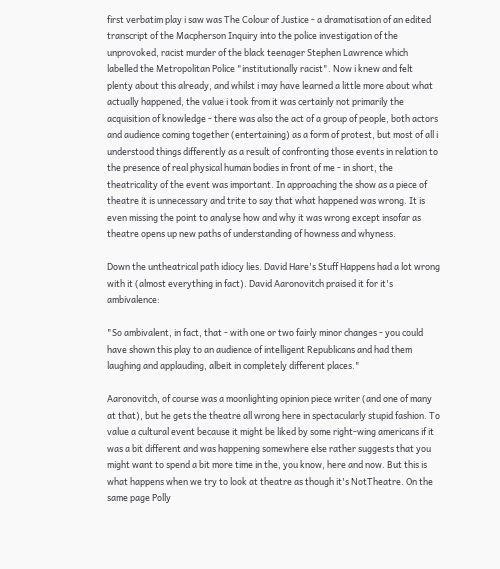first verbatim play i saw was The Colour of Justice - a dramatisation of an edited transcript of the Macpherson Inquiry into the police investigation of the unprovoked, racist murder of the black teenager Stephen Lawrence which labelled the Metropolitan Police "institutionally racist". Now i knew and felt plenty about this already, and whilst i may have learned a little more about what actually happened, the value i took from it was certainly not primarily the acquisition of knowledge - there was also the act of a group of people, both actors and audience coming together (entertaining) as a form of protest, but most of all i understood things differently as a result of confronting those events in relation to the presence of real physical human bodies in front of me - in short, the theatricality of the event was important. In approaching the show as a piece of theatre it is unnecessary and trite to say that what happened was wrong. It is even missing the point to analyse how and why it was wrong except insofar as theatre opens up new paths of understanding of howness and whyness.

Down the untheatrical path idiocy lies. David Hare's Stuff Happens had a lot wrong with it (almost everything in fact). David Aaronovitch praised it for it's ambivalence:

"So ambivalent, in fact, that - with one or two fairly minor changes - you could have shown this play to an audience of intelligent Republicans and had them laughing and applauding, albeit in completely different places."

Aaronovitch, of course was a moonlighting opinion piece writer (and one of many at that), but he gets the theatre all wrong here in spectacularly stupid fashion. To value a cultural event because it might be liked by some right-wing americans if it was a bit different and was happening somewhere else rather suggests that you might want to spend a bit more time in the, you know, here and now. But this is what happens when we try to look at theatre as though it's NotTheatre. On the same page Polly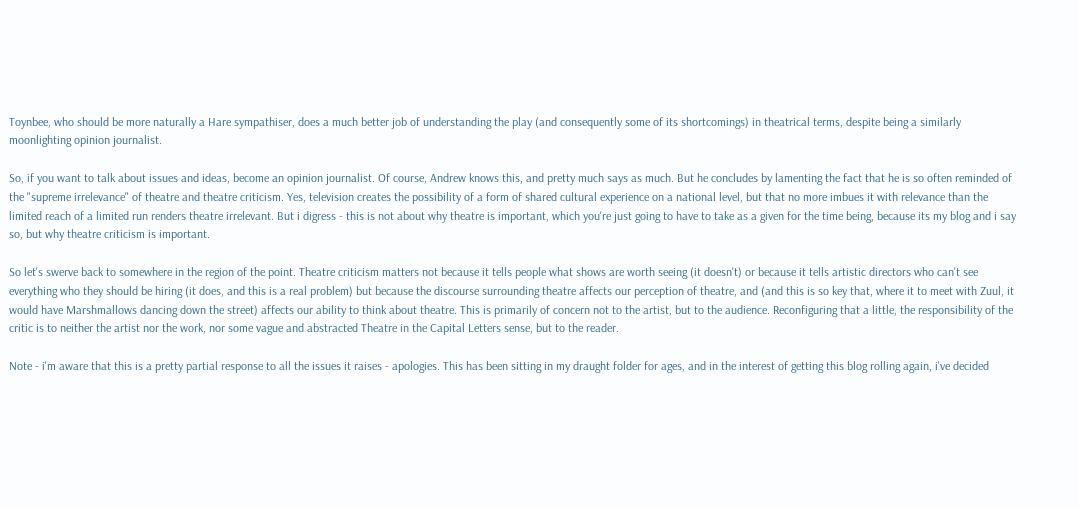Toynbee, who should be more naturally a Hare sympathiser, does a much better job of understanding the play (and consequently some of its shortcomings) in theatrical terms, despite being a similarly moonlighting opinion journalist.

So, if you want to talk about issues and ideas, become an opinion journalist. Of course, Andrew knows this, and pretty much says as much. But he concludes by lamenting the fact that he is so often reminded of the "supreme irrelevance" of theatre and theatre criticism. Yes, television creates the possibility of a form of shared cultural experience on a national level, but that no more imbues it with relevance than the limited reach of a limited run renders theatre irrelevant. But i digress - this is not about why theatre is important, which you're just going to have to take as a given for the time being, because its my blog and i say so, but why theatre criticism is important.

So let's swerve back to somewhere in the region of the point. Theatre criticism matters not because it tells people what shows are worth seeing (it doesn't) or because it tells artistic directors who can't see everything who they should be hiring (it does, and this is a real problem) but because the discourse surrounding theatre affects our perception of theatre, and (and this is so key that, where it to meet with Zuul, it would have Marshmallows dancing down the street) affects our ability to think about theatre. This is primarily of concern not to the artist, but to the audience. Reconfiguring that a little, the responsibility of the critic is to neither the artist nor the work, nor some vague and abstracted Theatre in the Capital Letters sense, but to the reader.

Note - i'm aware that this is a pretty partial response to all the issues it raises - apologies. This has been sitting in my draught folder for ages, and in the interest of getting this blog rolling again, i've decided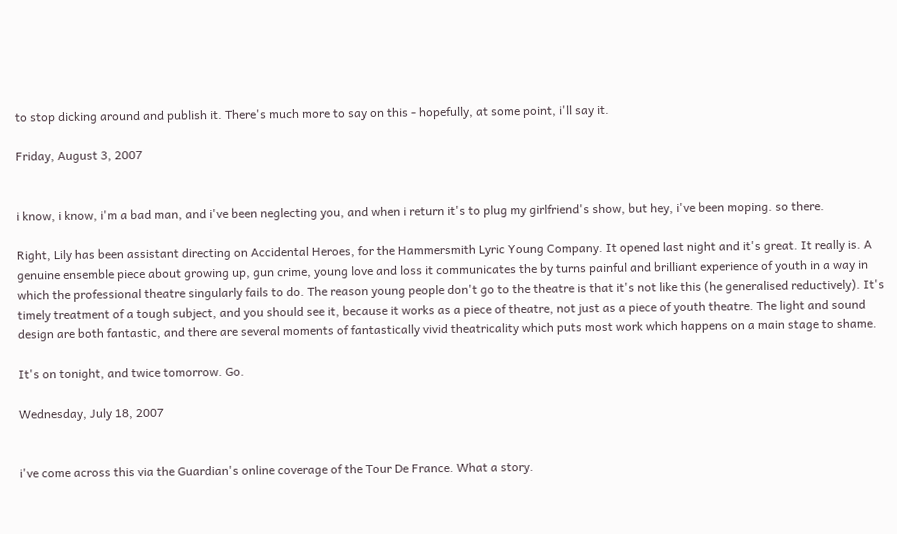to stop dicking around and publish it. There's much more to say on this - hopefully, at some point, i'll say it.

Friday, August 3, 2007


i know, i know, i'm a bad man, and i've been neglecting you, and when i return it's to plug my girlfriend's show, but hey, i've been moping. so there.

Right, Lily has been assistant directing on Accidental Heroes, for the Hammersmith Lyric Young Company. It opened last night and it's great. It really is. A genuine ensemble piece about growing up, gun crime, young love and loss it communicates the by turns painful and brilliant experience of youth in a way in which the professional theatre singularly fails to do. The reason young people don't go to the theatre is that it's not like this (he generalised reductively). It's timely treatment of a tough subject, and you should see it, because it works as a piece of theatre, not just as a piece of youth theatre. The light and sound design are both fantastic, and there are several moments of fantastically vivid theatricality which puts most work which happens on a main stage to shame.

It's on tonight, and twice tomorrow. Go.

Wednesday, July 18, 2007


i've come across this via the Guardian's online coverage of the Tour De France. What a story.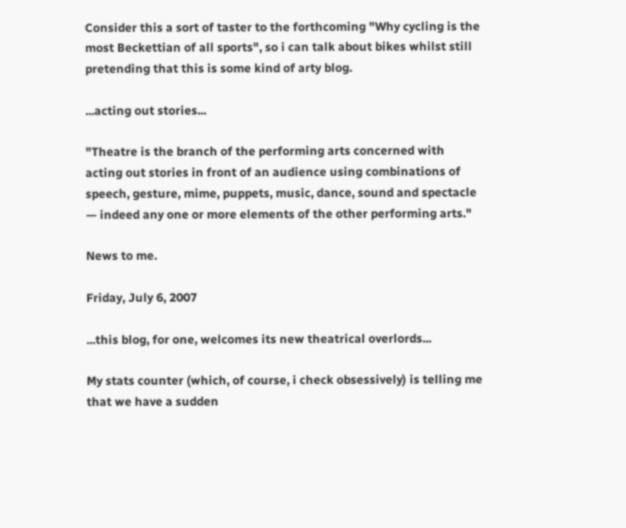Consider this a sort of taster to the forthcoming "Why cycling is the most Beckettian of all sports", so i can talk about bikes whilst still pretending that this is some kind of arty blog.

...acting out stories...

"Theatre is the branch of the performing arts concerned with acting out stories in front of an audience using combinations of speech, gesture, mime, puppets, music, dance, sound and spectacle — indeed any one or more elements of the other performing arts."

News to me.

Friday, July 6, 2007

...this blog, for one, welcomes its new theatrical overlords...

My stats counter (which, of course, i check obsessively) is telling me that we have a sudden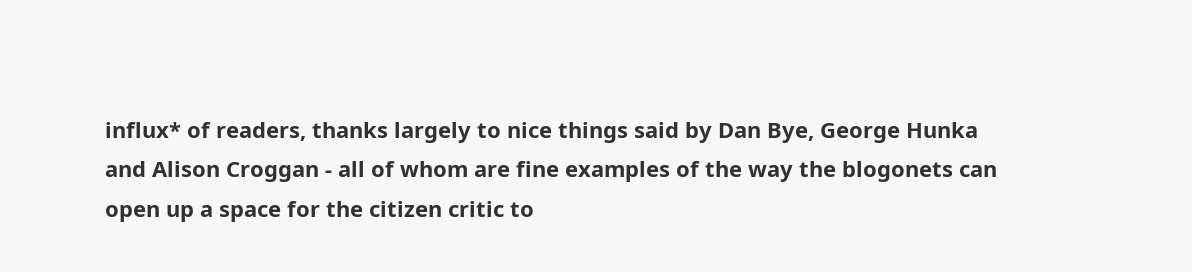influx* of readers, thanks largely to nice things said by Dan Bye, George Hunka and Alison Croggan - all of whom are fine examples of the way the blogonets can open up a space for the citizen critic to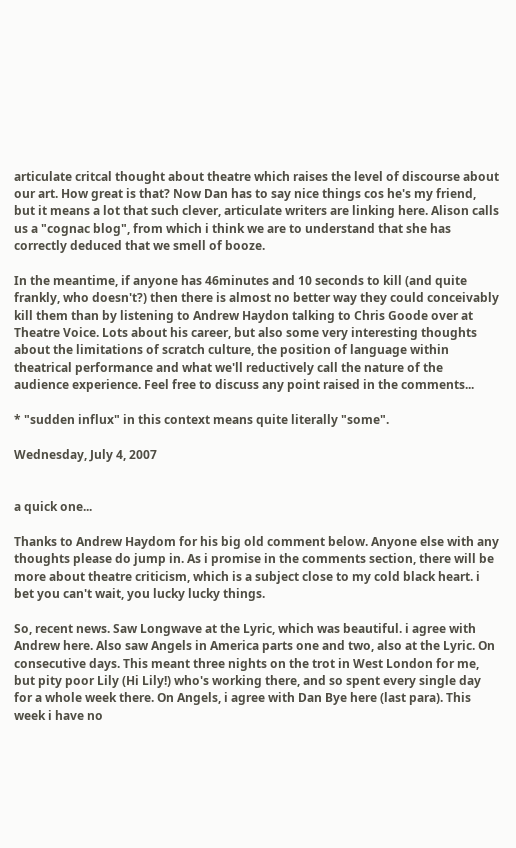articulate critcal thought about theatre which raises the level of discourse about our art. How great is that? Now Dan has to say nice things cos he's my friend, but it means a lot that such clever, articulate writers are linking here. Alison calls us a "cognac blog", from which i think we are to understand that she has correctly deduced that we smell of booze.

In the meantime, if anyone has 46minutes and 10 seconds to kill (and quite frankly, who doesn't?) then there is almost no better way they could conceivably kill them than by listening to Andrew Haydon talking to Chris Goode over at Theatre Voice. Lots about his career, but also some very interesting thoughts about the limitations of scratch culture, the position of language within theatrical performance and what we'll reductively call the nature of the audience experience. Feel free to discuss any point raised in the comments...

* "sudden influx" in this context means quite literally "some".

Wednesday, July 4, 2007


a quick one...

Thanks to Andrew Haydom for his big old comment below. Anyone else with any thoughts please do jump in. As i promise in the comments section, there will be more about theatre criticism, which is a subject close to my cold black heart. i bet you can't wait, you lucky lucky things.

So, recent news. Saw Longwave at the Lyric, which was beautiful. i agree with Andrew here. Also saw Angels in America parts one and two, also at the Lyric. On consecutive days. This meant three nights on the trot in West London for me, but pity poor Lily (Hi Lily!) who's working there, and so spent every single day for a whole week there. On Angels, i agree with Dan Bye here (last para). This week i have no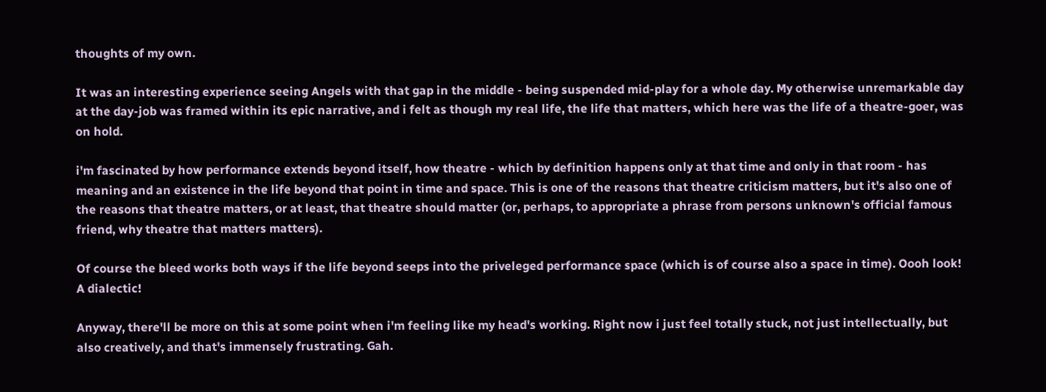thoughts of my own.

It was an interesting experience seeing Angels with that gap in the middle - being suspended mid-play for a whole day. My otherwise unremarkable day at the day-job was framed within its epic narrative, and i felt as though my real life, the life that matters, which here was the life of a theatre-goer, was on hold.

i'm fascinated by how performance extends beyond itself, how theatre - which by definition happens only at that time and only in that room - has meaning and an existence in the life beyond that point in time and space. This is one of the reasons that theatre criticism matters, but it's also one of the reasons that theatre matters, or at least, that theatre should matter (or, perhaps, to appropriate a phrase from persons unknown's official famous friend, why theatre that matters matters).

Of course the bleed works both ways if the life beyond seeps into the priveleged performance space (which is of course also a space in time). Oooh look! A dialectic!

Anyway, there'll be more on this at some point when i'm feeling like my head's working. Right now i just feel totally stuck, not just intellectually, but also creatively, and that's immensely frustrating. Gah.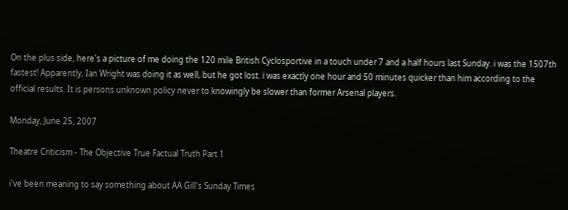On the plus side, here's a picture of me doing the 120 mile British Cyclosportive in a touch under 7 and a half hours last Sunday. i was the 1507th fastest! Apparently, Ian Wright was doing it as well, but he got lost. i was exactly one hour and 50 minutes quicker than him according to the official results. It is persons unknown policy never to knowingly be slower than former Arsenal players.

Monday, June 25, 2007

Theatre Criticism - The Objective True Factual Truth Part 1

i've been meaning to say something about AA Gill's Sunday Times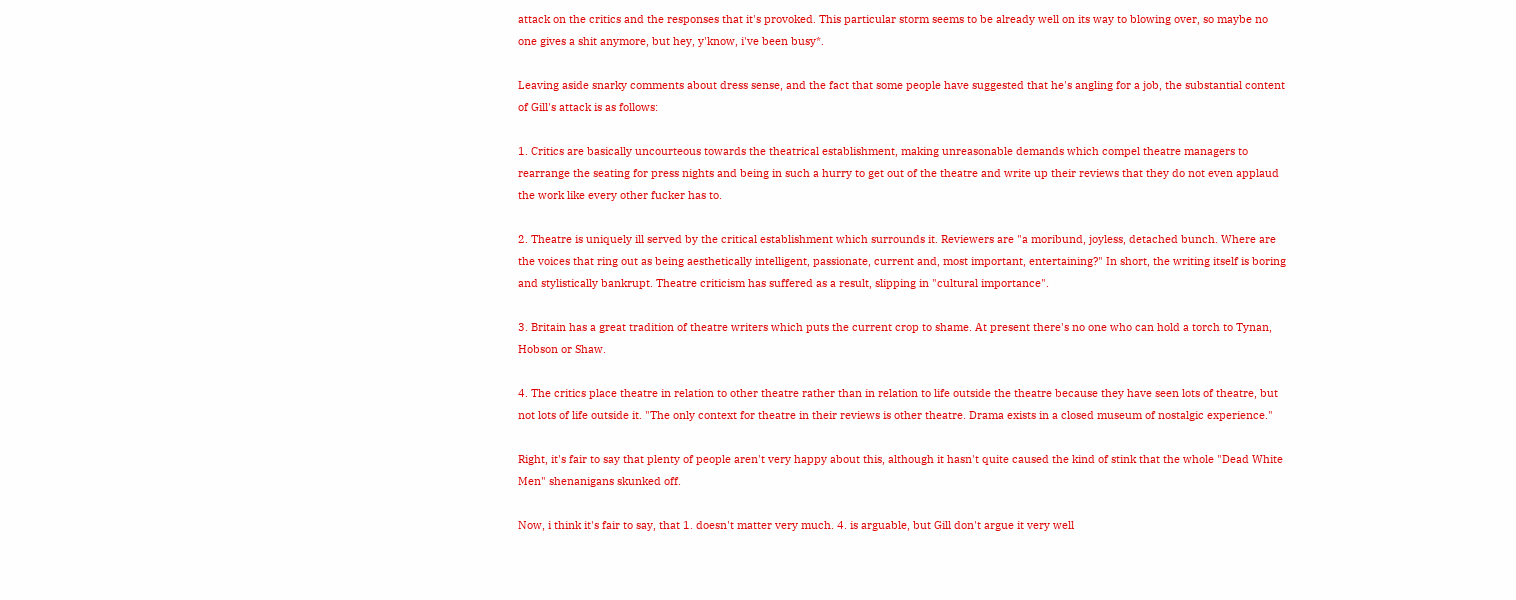attack on the critics and the responses that it's provoked. This particular storm seems to be already well on its way to blowing over, so maybe no one gives a shit anymore, but hey, y'know, i've been busy*.

Leaving aside snarky comments about dress sense, and the fact that some people have suggested that he's angling for a job, the substantial content of Gill's attack is as follows:

1. Critics are basically uncourteous towards the theatrical establishment, making unreasonable demands which compel theatre managers to rearrange the seating for press nights and being in such a hurry to get out of the theatre and write up their reviews that they do not even applaud the work like every other fucker has to.

2. Theatre is uniquely ill served by the critical establishment which surrounds it. Reviewers are "a moribund, joyless, detached bunch. Where are the voices that ring out as being aesthetically intelligent, passionate, current and, most important, entertaining?" In short, the writing itself is boring and stylistically bankrupt. Theatre criticism has suffered as a result, slipping in "cultural importance".

3. Britain has a great tradition of theatre writers which puts the current crop to shame. At present there's no one who can hold a torch to Tynan, Hobson or Shaw.

4. The critics place theatre in relation to other theatre rather than in relation to life outside the theatre because they have seen lots of theatre, but not lots of life outside it. "The only context for theatre in their reviews is other theatre. Drama exists in a closed museum of nostalgic experience."

Right, it's fair to say that plenty of people aren't very happy about this, although it hasn't quite caused the kind of stink that the whole "Dead White Men" shenanigans skunked off.

Now, i think it's fair to say, that 1. doesn't matter very much. 4. is arguable, but Gill don't argue it very well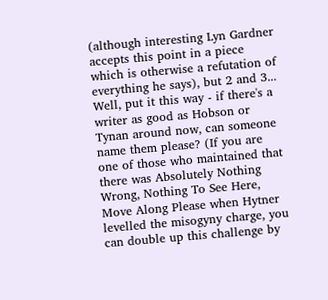(although interesting Lyn Gardner accepts this point in a piece which is otherwise a refutation of everything he says), but 2 and 3... Well, put it this way - if there's a writer as good as Hobson or Tynan around now, can someone name them please? (If you are one of those who maintained that there was Absolutely Nothing Wrong, Nothing To See Here, Move Along Please when Hytner levelled the misogyny charge, you can double up this challenge by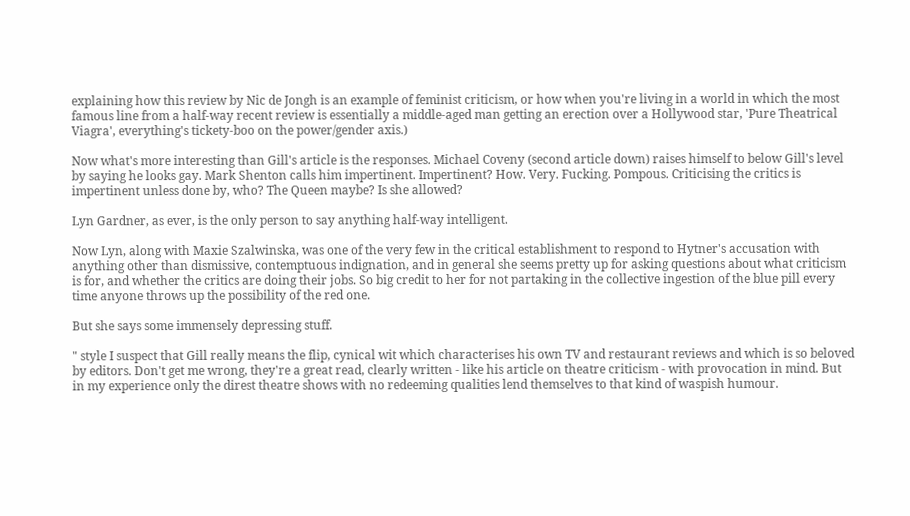explaining how this review by Nic de Jongh is an example of feminist criticism, or how when you're living in a world in which the most famous line from a half-way recent review is essentially a middle-aged man getting an erection over a Hollywood star, 'Pure Theatrical Viagra', everything's tickety-boo on the power/gender axis.)

Now what's more interesting than Gill's article is the responses. Michael Coveny (second article down) raises himself to below Gill's level by saying he looks gay. Mark Shenton calls him impertinent. Impertinent? How. Very. Fucking. Pompous. Criticising the critics is impertinent unless done by, who? The Queen maybe? Is she allowed?

Lyn Gardner, as ever, is the only person to say anything half-way intelligent.

Now Lyn, along with Maxie Szalwinska, was one of the very few in the critical establishment to respond to Hytner's accusation with anything other than dismissive, contemptuous indignation, and in general she seems pretty up for asking questions about what criticism is for, and whether the critics are doing their jobs. So big credit to her for not partaking in the collective ingestion of the blue pill every time anyone throws up the possibility of the red one.

But she says some immensely depressing stuff.

" style I suspect that Gill really means the flip, cynical wit which characterises his own TV and restaurant reviews and which is so beloved by editors. Don't get me wrong, they're a great read, clearly written - like his article on theatre criticism - with provocation in mind. But in my experience only the direst theatre shows with no redeeming qualities lend themselves to that kind of waspish humour.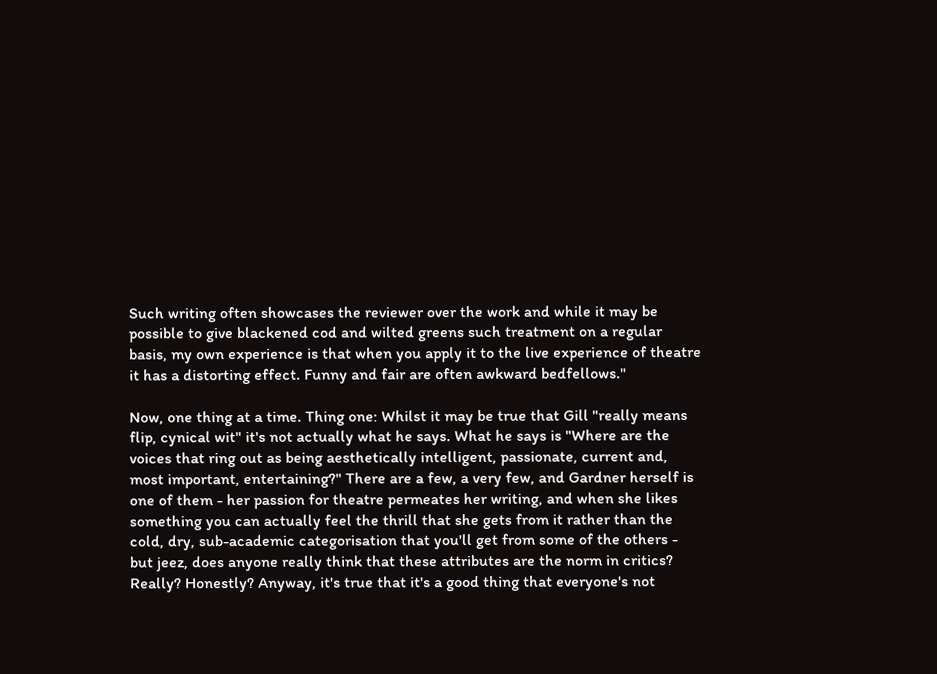Such writing often showcases the reviewer over the work and while it may be possible to give blackened cod and wilted greens such treatment on a regular basis, my own experience is that when you apply it to the live experience of theatre it has a distorting effect. Funny and fair are often awkward bedfellows."

Now, one thing at a time. Thing one: Whilst it may be true that Gill "really means flip, cynical wit" it's not actually what he says. What he says is "Where are the voices that ring out as being aesthetically intelligent, passionate, current and, most important, entertaining?" There are a few, a very few, and Gardner herself is one of them - her passion for theatre permeates her writing, and when she likes something you can actually feel the thrill that she gets from it rather than the cold, dry, sub-academic categorisation that you'll get from some of the others - but jeez, does anyone really think that these attributes are the norm in critics? Really? Honestly? Anyway, it's true that it's a good thing that everyone's not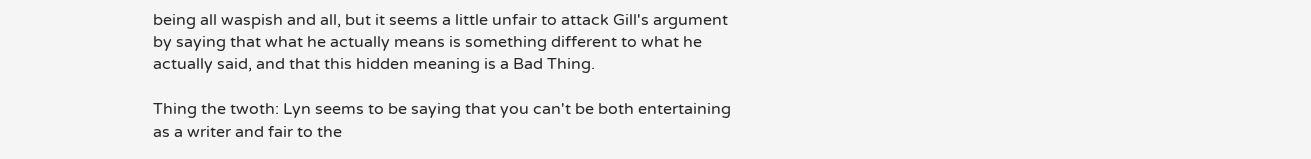being all waspish and all, but it seems a little unfair to attack Gill's argument by saying that what he actually means is something different to what he actually said, and that this hidden meaning is a Bad Thing.

Thing the twoth: Lyn seems to be saying that you can't be both entertaining as a writer and fair to the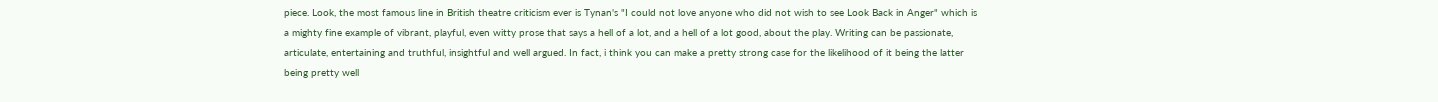piece. Look, the most famous line in British theatre criticism ever is Tynan's "I could not love anyone who did not wish to see Look Back in Anger" which is a mighty fine example of vibrant, playful, even witty prose that says a hell of a lot, and a hell of a lot good, about the play. Writing can be passionate, articulate, entertaining and truthful, insightful and well argued. In fact, i think you can make a pretty strong case for the likelihood of it being the latter being pretty well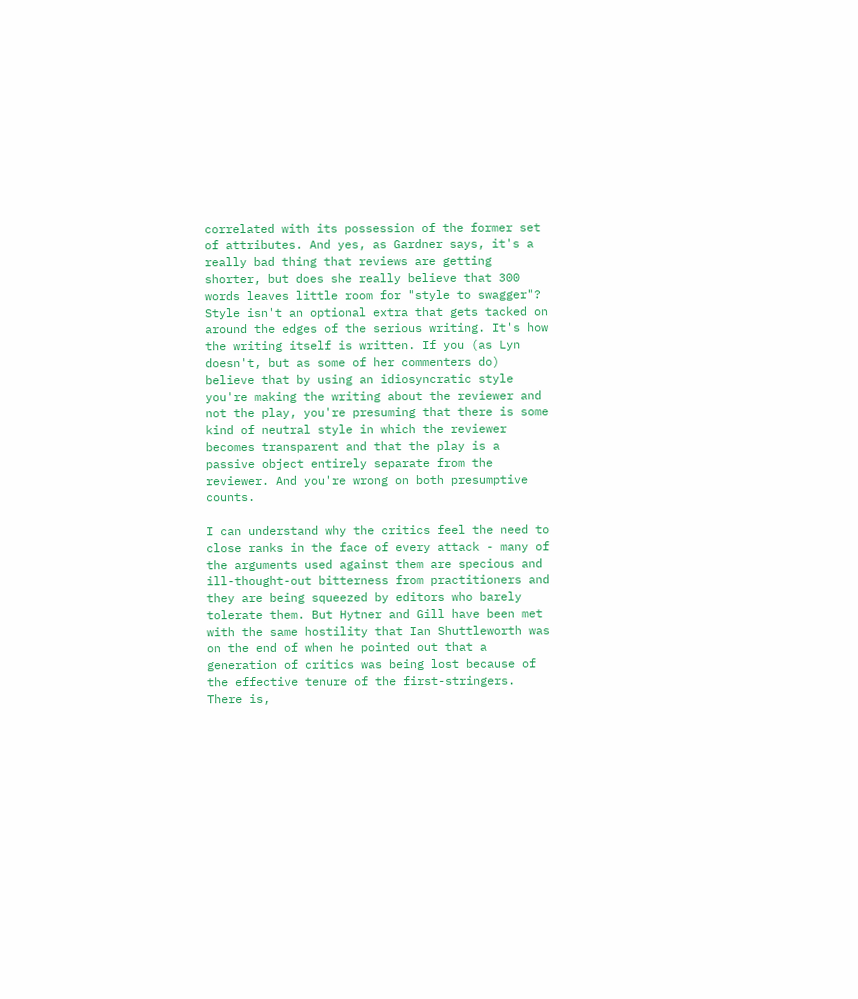correlated with its possession of the former set of attributes. And yes, as Gardner says, it's a really bad thing that reviews are getting shorter, but does she really believe that 300 words leaves little room for "style to swagger"? Style isn't an optional extra that gets tacked on around the edges of the serious writing. It's how the writing itself is written. If you (as Lyn doesn't, but as some of her commenters do) believe that by using an idiosyncratic style you're making the writing about the reviewer and not the play, you're presuming that there is some kind of neutral style in which the reviewer becomes transparent and that the play is a passive object entirely separate from the reviewer. And you're wrong on both presumptive counts.

I can understand why the critics feel the need to close ranks in the face of every attack - many of the arguments used against them are specious and ill-thought-out bitterness from practitioners and they are being squeezed by editors who barely tolerate them. But Hytner and Gill have been met with the same hostility that Ian Shuttleworth was on the end of when he pointed out that a generation of critics was being lost because of the effective tenure of the first-stringers. There is,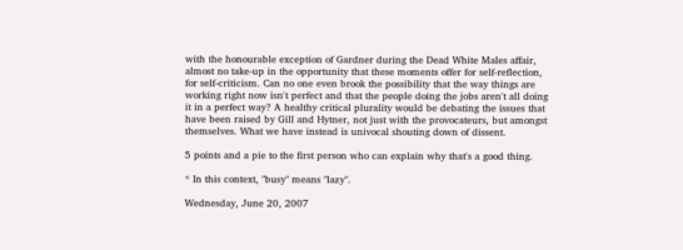with the honourable exception of Gardner during the Dead White Males affair, almost no take-up in the opportunity that these moments offer for self-reflection, for self-criticism. Can no one even brook the possibility that the way things are working right now isn't perfect and that the people doing the jobs aren't all doing it in a perfect way? A healthy critical plurality would be debating the issues that have been raised by Gill and Hytner, not just with the provocateurs, but amongst themselves. What we have instead is univocal shouting down of dissent.

5 points and a pie to the first person who can explain why that's a good thing.

* In this context, "busy" means "lazy".

Wednesday, June 20, 2007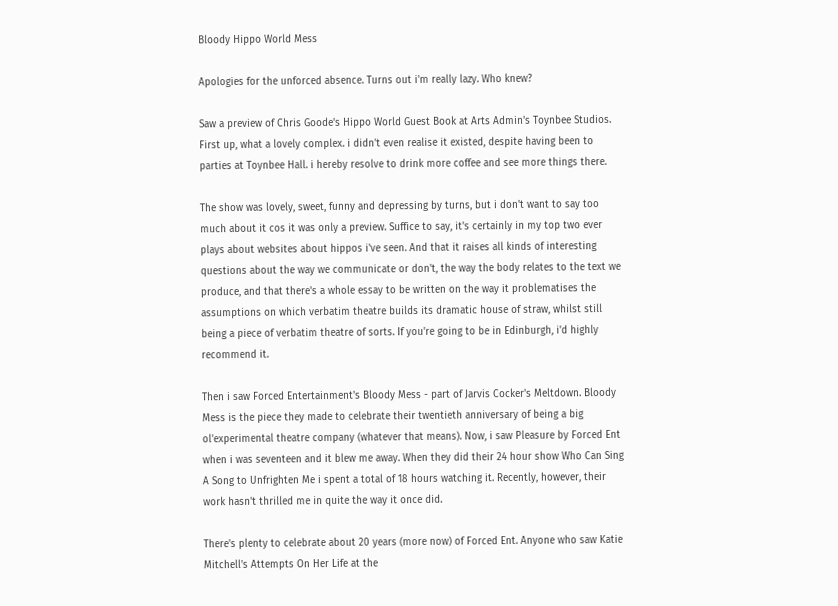Bloody Hippo World Mess

Apologies for the unforced absence. Turns out i'm really lazy. Who knew?

Saw a preview of Chris Goode's Hippo World Guest Book at Arts Admin's Toynbee Studios. First up, what a lovely complex. i didn't even realise it existed, despite having been to parties at Toynbee Hall. i hereby resolve to drink more coffee and see more things there.

The show was lovely, sweet, funny and depressing by turns, but i don't want to say too much about it cos it was only a preview. Suffice to say, it's certainly in my top two ever plays about websites about hippos i've seen. And that it raises all kinds of interesting questions about the way we communicate or don't, the way the body relates to the text we produce, and that there's a whole essay to be written on the way it problematises the assumptions on which verbatim theatre builds its dramatic house of straw, whilst still being a piece of verbatim theatre of sorts. If you're going to be in Edinburgh, i'd highly recommend it.

Then i saw Forced Entertainment's Bloody Mess - part of Jarvis Cocker's Meltdown. Bloody Mess is the piece they made to celebrate their twentieth anniversary of being a big ol'experimental theatre company (whatever that means). Now, i saw Pleasure by Forced Ent when i was seventeen and it blew me away. When they did their 24 hour show Who Can Sing A Song to Unfrighten Me i spent a total of 18 hours watching it. Recently, however, their work hasn't thrilled me in quite the way it once did.

There's plenty to celebrate about 20 years (more now) of Forced Ent. Anyone who saw Katie Mitchell's Attempts On Her Life at the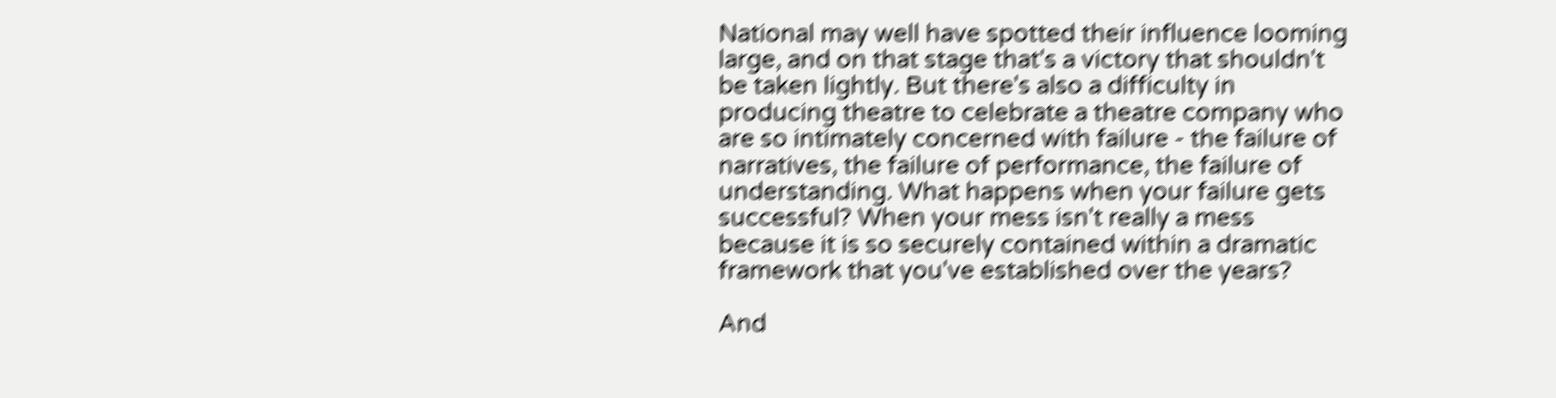National may well have spotted their influence looming large, and on that stage that's a victory that shouldn't be taken lightly. But there's also a difficulty in producing theatre to celebrate a theatre company who are so intimately concerned with failure - the failure of narratives, the failure of performance, the failure of understanding. What happens when your failure gets successful? When your mess isn't really a mess because it is so securely contained within a dramatic framework that you've established over the years?

And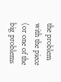the problem with the piece (or one of the big problems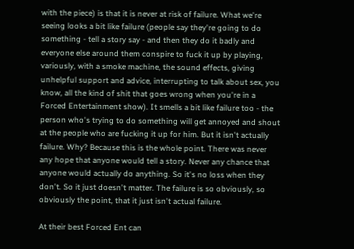with the piece) is that it is never at risk of failure. What we're seeing looks a bit like failure (people say they're going to do something - tell a story say - and then they do it badly and everyone else around them conspire to fuck it up by playing, variously, with a smoke machine, the sound effects, giving unhelpful support and advice, interrupting to talk about sex, you know, all the kind of shit that goes wrong when you're in a Forced Entertainment show). It smells a bit like failure too - the person who's trying to do something will get annoyed and shout at the people who are fucking it up for him. But it isn't actually failure. Why? Because this is the whole point. There was never any hope that anyone would tell a story. Never any chance that anyone would actually do anything. So it's no loss when they don't. So it just doesn't matter. The failure is so obviously, so obviously the point, that it just isn't actual failure.

At their best Forced Ent can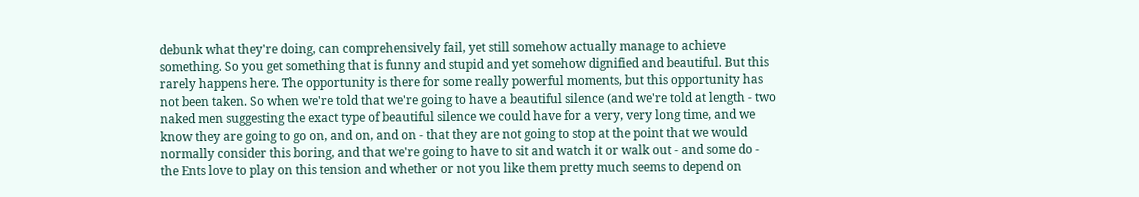debunk what they're doing, can comprehensively fail, yet still somehow actually manage to achieve something. So you get something that is funny and stupid and yet somehow dignified and beautiful. But this rarely happens here. The opportunity is there for some really powerful moments, but this opportunity has not been taken. So when we're told that we're going to have a beautiful silence (and we're told at length - two naked men suggesting the exact type of beautiful silence we could have for a very, very long time, and we know they are going to go on, and on, and on - that they are not going to stop at the point that we would normally consider this boring, and that we're going to have to sit and watch it or walk out - and some do - the Ents love to play on this tension and whether or not you like them pretty much seems to depend on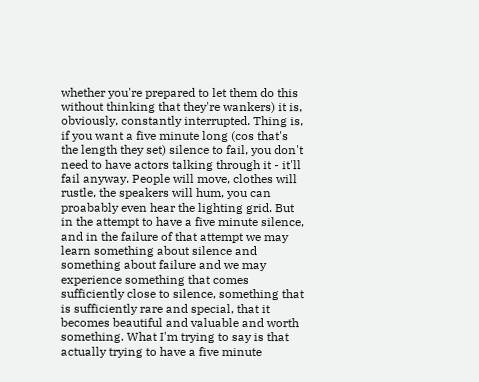whether you're prepared to let them do this without thinking that they're wankers) it is, obviously, constantly interrupted. Thing is, if you want a five minute long (cos that's the length they set) silence to fail, you don't need to have actors talking through it - it'll fail anyway. People will move, clothes will rustle, the speakers will hum, you can proabably even hear the lighting grid. But in the attempt to have a five minute silence, and in the failure of that attempt we may learn something about silence and something about failure and we may experience something that comes sufficiently close to silence, something that is sufficiently rare and special, that it becomes beautiful and valuable and worth something. What I'm trying to say is that actually trying to have a five minute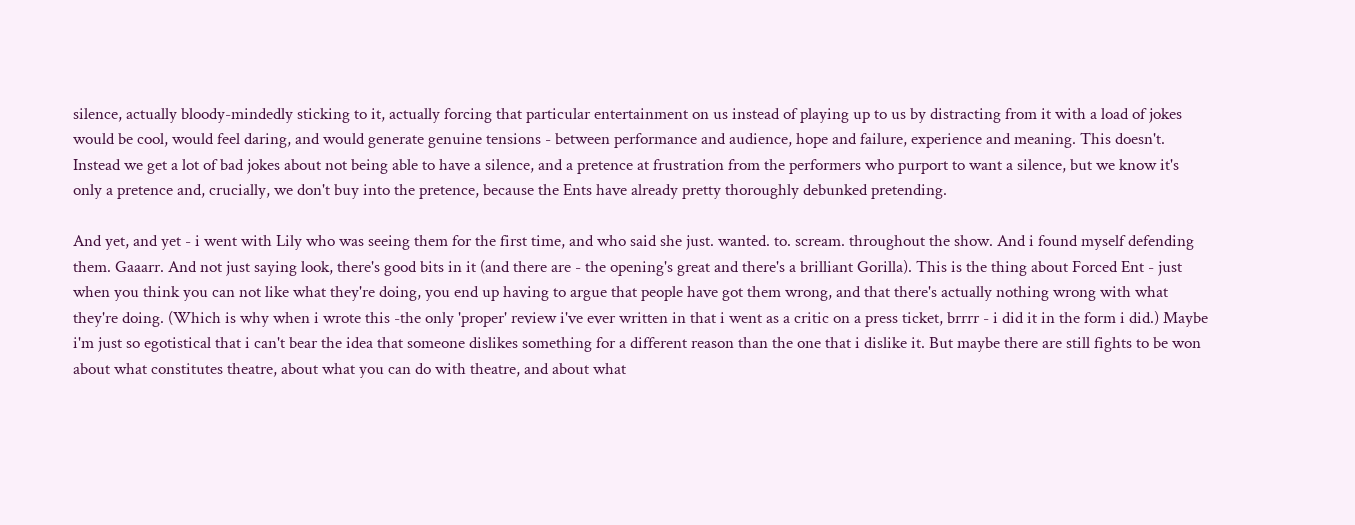silence, actually bloody-mindedly sticking to it, actually forcing that particular entertainment on us instead of playing up to us by distracting from it with a load of jokes would be cool, would feel daring, and would generate genuine tensions - between performance and audience, hope and failure, experience and meaning. This doesn't. Instead we get a lot of bad jokes about not being able to have a silence, and a pretence at frustration from the performers who purport to want a silence, but we know it's only a pretence and, crucially, we don't buy into the pretence, because the Ents have already pretty thoroughly debunked pretending.

And yet, and yet - i went with Lily who was seeing them for the first time, and who said she just. wanted. to. scream. throughout the show. And i found myself defending them. Gaaarr. And not just saying look, there's good bits in it (and there are - the opening's great and there's a brilliant Gorilla). This is the thing about Forced Ent - just when you think you can not like what they're doing, you end up having to argue that people have got them wrong, and that there's actually nothing wrong with what they're doing. (Which is why when i wrote this -the only 'proper' review i've ever written in that i went as a critic on a press ticket, brrrr - i did it in the form i did.) Maybe i'm just so egotistical that i can't bear the idea that someone dislikes something for a different reason than the one that i dislike it. But maybe there are still fights to be won about what constitutes theatre, about what you can do with theatre, and about what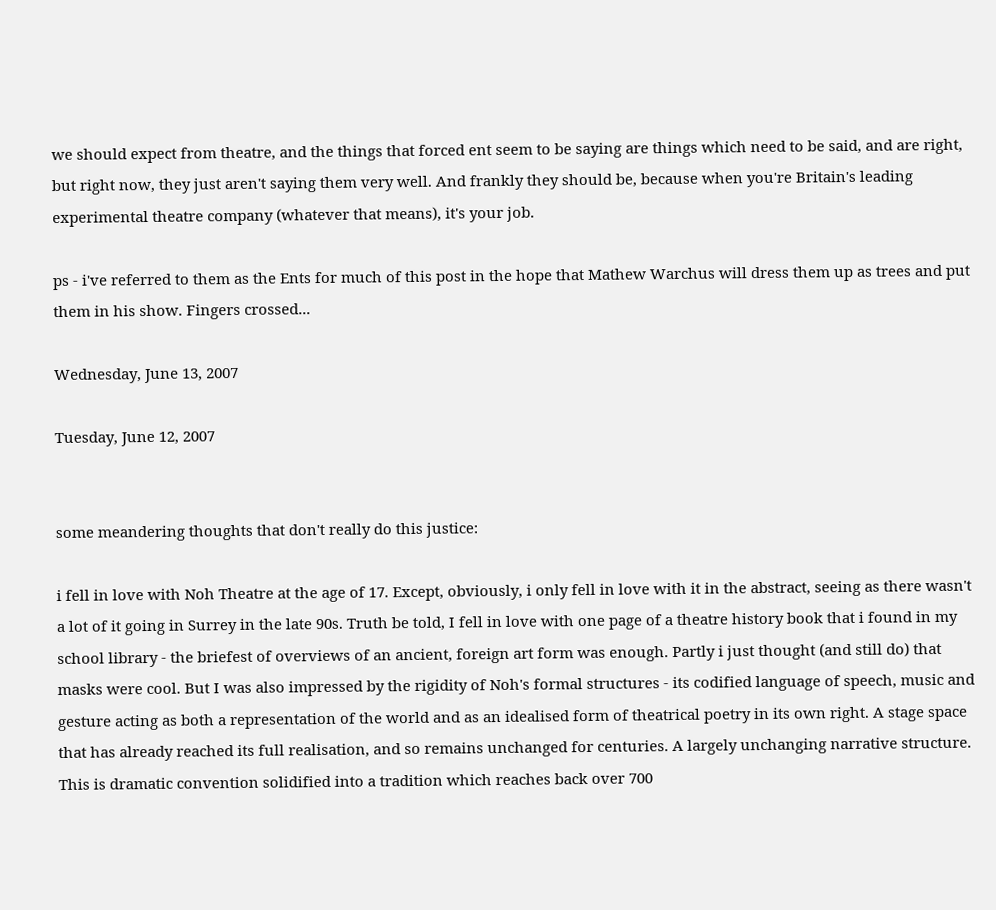we should expect from theatre, and the things that forced ent seem to be saying are things which need to be said, and are right, but right now, they just aren't saying them very well. And frankly they should be, because when you're Britain's leading experimental theatre company (whatever that means), it's your job.

ps - i've referred to them as the Ents for much of this post in the hope that Mathew Warchus will dress them up as trees and put them in his show. Fingers crossed...

Wednesday, June 13, 2007

Tuesday, June 12, 2007


some meandering thoughts that don't really do this justice:

i fell in love with Noh Theatre at the age of 17. Except, obviously, i only fell in love with it in the abstract, seeing as there wasn't a lot of it going in Surrey in the late 90s. Truth be told, I fell in love with one page of a theatre history book that i found in my school library - the briefest of overviews of an ancient, foreign art form was enough. Partly i just thought (and still do) that masks were cool. But I was also impressed by the rigidity of Noh's formal structures - its codified language of speech, music and gesture acting as both a representation of the world and as an idealised form of theatrical poetry in its own right. A stage space that has already reached its full realisation, and so remains unchanged for centuries. A largely unchanging narrative structure. This is dramatic convention solidified into a tradition which reaches back over 700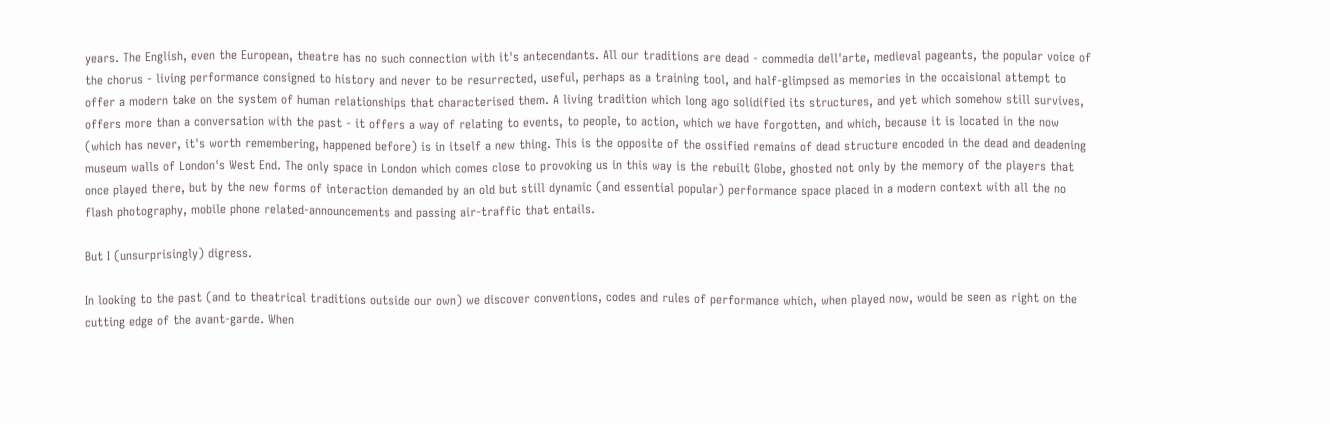years. The English, even the European, theatre has no such connection with it's antecendants. All our traditions are dead - commedia dell'arte, medieval pageants, the popular voice of the chorus - living performance consigned to history and never to be resurrected, useful, perhaps as a training tool, and half-glimpsed as memories in the occaisional attempt to offer a modern take on the system of human relationships that characterised them. A living tradition which long ago solidified its structures, and yet which somehow still survives, offers more than a conversation with the past - it offers a way of relating to events, to people, to action, which we have forgotten, and which, because it is located in the now (which has never, it's worth remembering, happened before) is in itself a new thing. This is the opposite of the ossified remains of dead structure encoded in the dead and deadening museum walls of London's West End. The only space in London which comes close to provoking us in this way is the rebuilt Globe, ghosted not only by the memory of the players that once played there, but by the new forms of interaction demanded by an old but still dynamic (and essential popular) performance space placed in a modern context with all the no flash photography, mobile phone related-announcements and passing air-traffic that entails.

But I (unsurprisingly) digress.

In looking to the past (and to theatrical traditions outside our own) we discover conventions, codes and rules of performance which, when played now, would be seen as right on the cutting edge of the avant-garde. When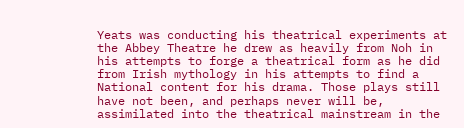Yeats was conducting his theatrical experiments at the Abbey Theatre he drew as heavily from Noh in his attempts to forge a theatrical form as he did from Irish mythology in his attempts to find a National content for his drama. Those plays still have not been, and perhaps never will be, assimilated into the theatrical mainstream in the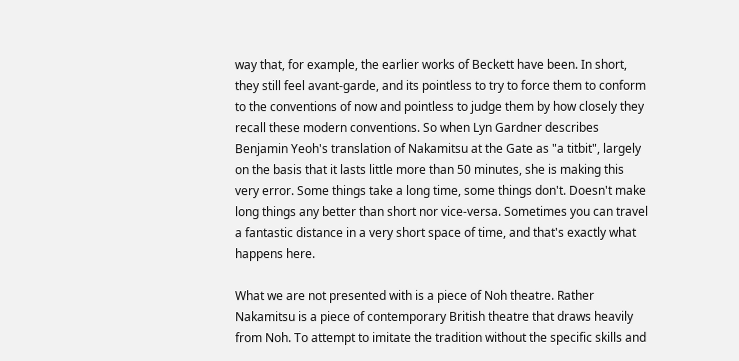way that, for example, the earlier works of Beckett have been. In short, they still feel avant-garde, and its pointless to try to force them to conform to the conventions of now and pointless to judge them by how closely they recall these modern conventions. So when Lyn Gardner describes Benjamin Yeoh's translation of Nakamitsu at the Gate as "a titbit", largely on the basis that it lasts little more than 50 minutes, she is making this very error. Some things take a long time, some things don't. Doesn't make long things any better than short nor vice-versa. Sometimes you can travel a fantastic distance in a very short space of time, and that's exactly what happens here.

What we are not presented with is a piece of Noh theatre. Rather Nakamitsu is a piece of contemporary British theatre that draws heavily from Noh. To attempt to imitate the tradition without the specific skills and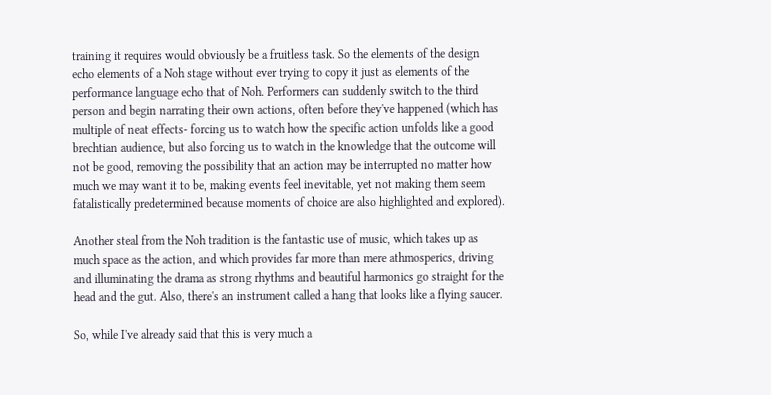training it requires would obviously be a fruitless task. So the elements of the design echo elements of a Noh stage without ever trying to copy it just as elements of the performance language echo that of Noh. Performers can suddenly switch to the third person and begin narrating their own actions, often before they've happened (which has multiple of neat effects- forcing us to watch how the specific action unfolds like a good brechtian audience, but also forcing us to watch in the knowledge that the outcome will not be good, removing the possibility that an action may be interrupted no matter how much we may want it to be, making events feel inevitable, yet not making them seem fatalistically predetermined because moments of choice are also highlighted and explored).

Another steal from the Noh tradition is the fantastic use of music, which takes up as much space as the action, and which provides far more than mere athmosperics, driving and illuminating the drama as strong rhythms and beautiful harmonics go straight for the head and the gut. Also, there's an instrument called a hang that looks like a flying saucer.

So, while I've already said that this is very much a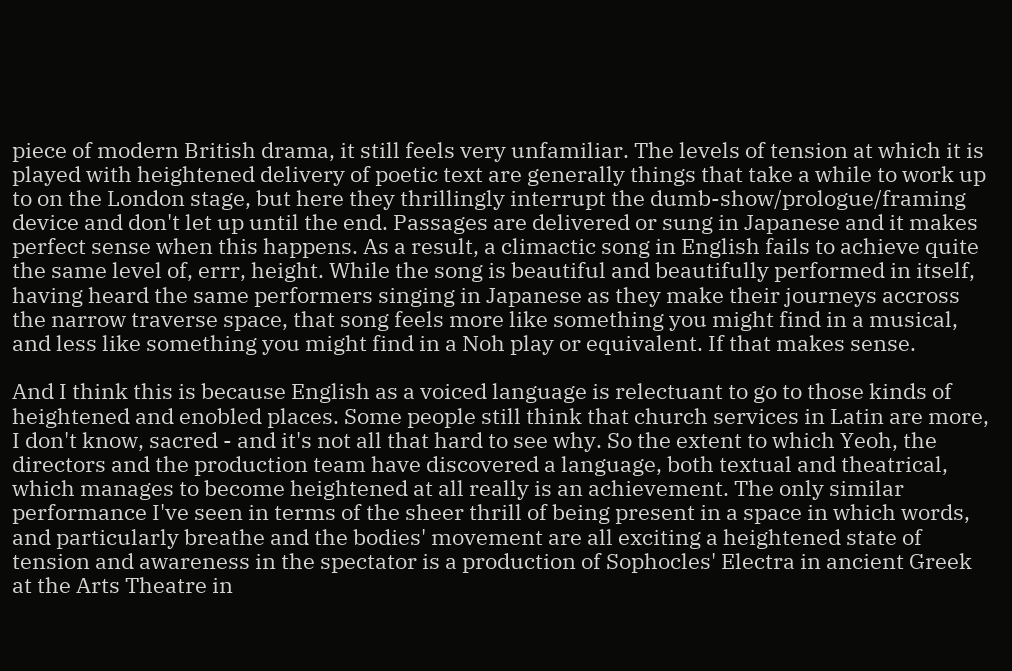piece of modern British drama, it still feels very unfamiliar. The levels of tension at which it is played with heightened delivery of poetic text are generally things that take a while to work up to on the London stage, but here they thrillingly interrupt the dumb-show/prologue/framing device and don't let up until the end. Passages are delivered or sung in Japanese and it makes perfect sense when this happens. As a result, a climactic song in English fails to achieve quite the same level of, errr, height. While the song is beautiful and beautifully performed in itself, having heard the same performers singing in Japanese as they make their journeys accross the narrow traverse space, that song feels more like something you might find in a musical, and less like something you might find in a Noh play or equivalent. If that makes sense.

And I think this is because English as a voiced language is relectuant to go to those kinds of heightened and enobled places. Some people still think that church services in Latin are more, I don't know, sacred - and it's not all that hard to see why. So the extent to which Yeoh, the directors and the production team have discovered a language, both textual and theatrical, which manages to become heightened at all really is an achievement. The only similar performance I've seen in terms of the sheer thrill of being present in a space in which words, and particularly breathe and the bodies' movement are all exciting a heightened state of tension and awareness in the spectator is a production of Sophocles' Electra in ancient Greek at the Arts Theatre in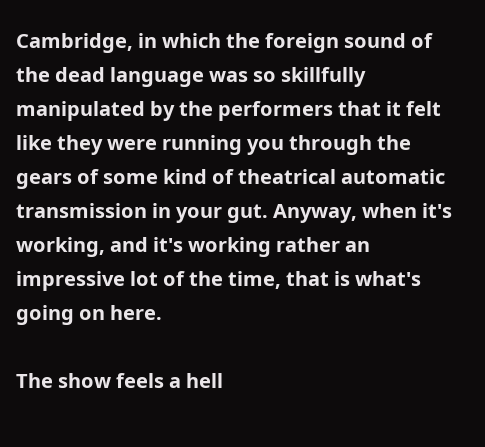Cambridge, in which the foreign sound of the dead language was so skillfully manipulated by the performers that it felt like they were running you through the gears of some kind of theatrical automatic transmission in your gut. Anyway, when it's working, and it's working rather an impressive lot of the time, that is what's going on here.

The show feels a hell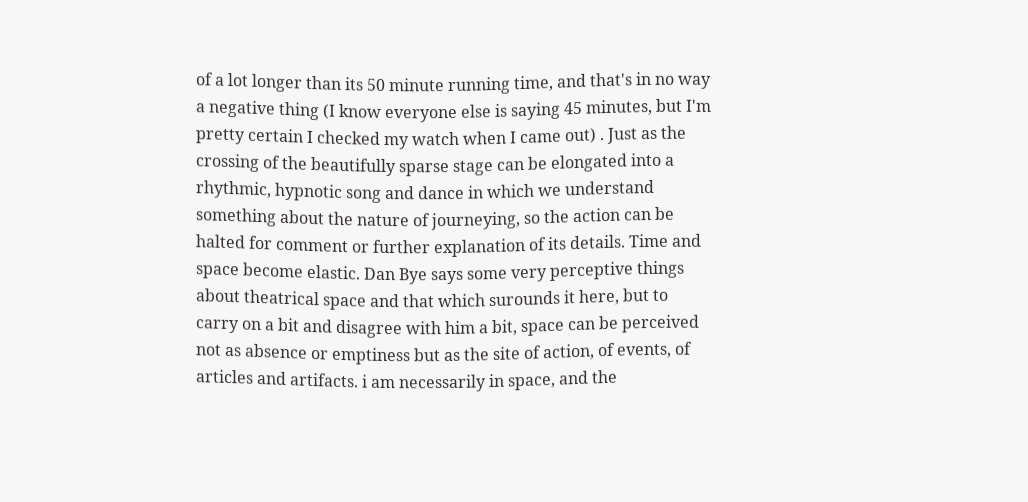of a lot longer than its 50 minute running time, and that's in no way a negative thing (I know everyone else is saying 45 minutes, but I'm pretty certain I checked my watch when I came out) . Just as the crossing of the beautifully sparse stage can be elongated into a rhythmic, hypnotic song and dance in which we understand something about the nature of journeying, so the action can be halted for comment or further explanation of its details. Time and space become elastic. Dan Bye says some very perceptive things about theatrical space and that which surounds it here, but to carry on a bit and disagree with him a bit, space can be perceived not as absence or emptiness but as the site of action, of events, of articles and artifacts. i am necessarily in space, and the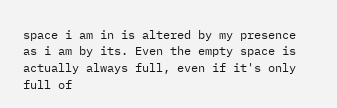space i am in is altered by my presence as i am by its. Even the empty space is actually always full, even if it's only full of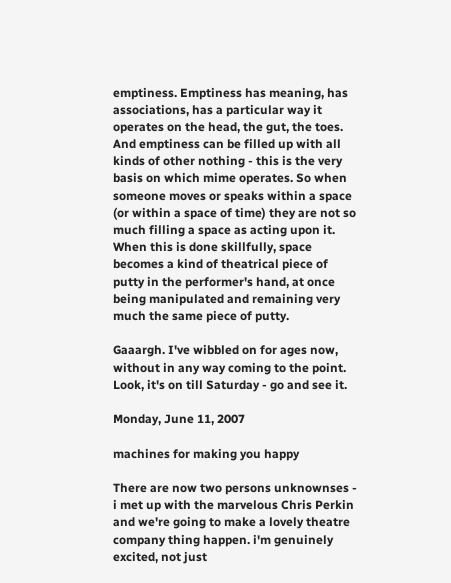emptiness. Emptiness has meaning, has associations, has a particular way it operates on the head, the gut, the toes. And emptiness can be filled up with all kinds of other nothing - this is the very basis on which mime operates. So when someone moves or speaks within a space (or within a space of time) they are not so much filling a space as acting upon it. When this is done skillfully, space becomes a kind of theatrical piece of putty in the performer's hand, at once being manipulated and remaining very much the same piece of putty.

Gaaargh. I've wibbled on for ages now, without in any way coming to the point. Look, it's on till Saturday - go and see it.

Monday, June 11, 2007

machines for making you happy

There are now two persons unknownses - i met up with the marvelous Chris Perkin and we're going to make a lovely theatre company thing happen. i'm genuinely excited, not just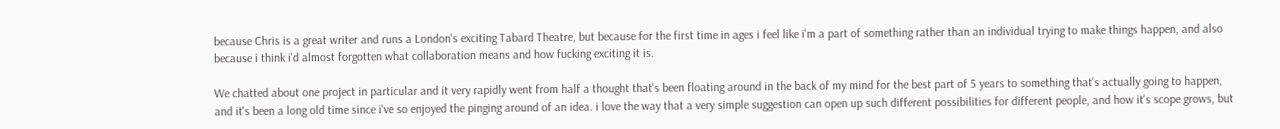because Chris is a great writer and runs a London's exciting Tabard Theatre, but because for the first time in ages i feel like i'm a part of something rather than an individual trying to make things happen, and also because i think i'd almost forgotten what collaboration means and how fucking exciting it is.

We chatted about one project in particular and it very rapidly went from half a thought that's been floating around in the back of my mind for the best part of 5 years to something that's actually going to happen, and it's been a long old time since i've so enjoyed the pinging around of an idea. i love the way that a very simple suggestion can open up such different possibilities for different people, and how it's scope grows, but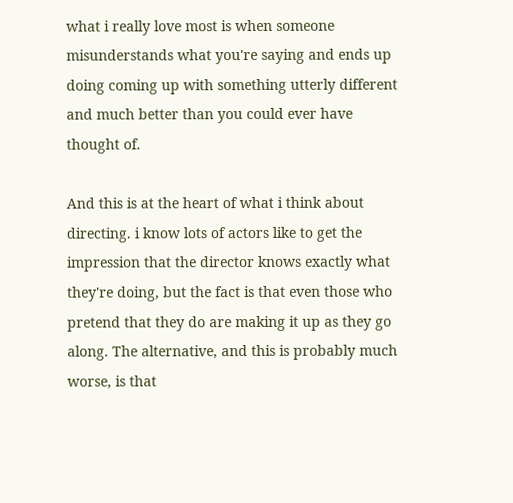what i really love most is when someone misunderstands what you're saying and ends up doing coming up with something utterly different and much better than you could ever have thought of.

And this is at the heart of what i think about directing. i know lots of actors like to get the impression that the director knows exactly what they're doing, but the fact is that even those who pretend that they do are making it up as they go along. The alternative, and this is probably much worse, is that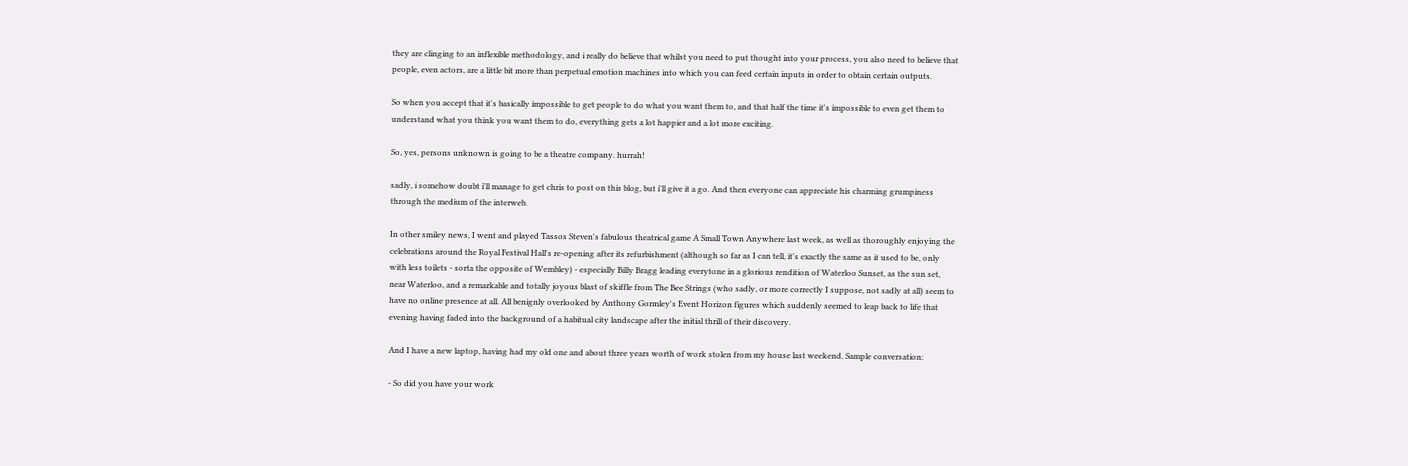they are clinging to an inflexible methodology, and i really do believe that whilst you need to put thought into your process, you also need to believe that people, even actors, are a little bit more than perpetual emotion machines into which you can feed certain inputs in order to obtain certain outputs.

So when you accept that it's basically impossible to get people to do what you want them to, and that half the time it's impossible to even get them to understand what you think you want them to do, everything gets a lot happier and a lot more exciting.

So, yes, persons unknown is going to be a theatre company. hurrah!

sadly, i somehow doubt i'll manage to get chris to post on this blog, but i'll give it a go. And then everyone can appreciate his charming grumpiness through the medium of the interweb.

In other smiley news, I went and played Tassos Steven's fabulous theatrical game A Small Town Anywhere last week, as well as thoroughly enjoying the celebrations around the Royal Festival Hall's re-opening after its refurbishment (although so far as I can tell, it's exactly the same as it used to be, only with less toilets - sorta the opposite of Wembley) - especially Billy Bragg leading everytone in a glorious rendition of Waterloo Sunset, as the sun set, near Waterloo, and a remarkable and totally joyous blast of skiffle from The Bee Strings (who sadly, or more correctly I suppose, not sadly at all) seem to have no online presence at all. All benignly overlooked by Anthony Gormley's Event Horizon figures which suddenly seemed to leap back to life that evening having faded into the background of a habitual city landscape after the initial thrill of their discovery.

And I have a new laptop, having had my old one and about three years worth of work stolen from my house last weekend. Sample conversation:

- So did you have your work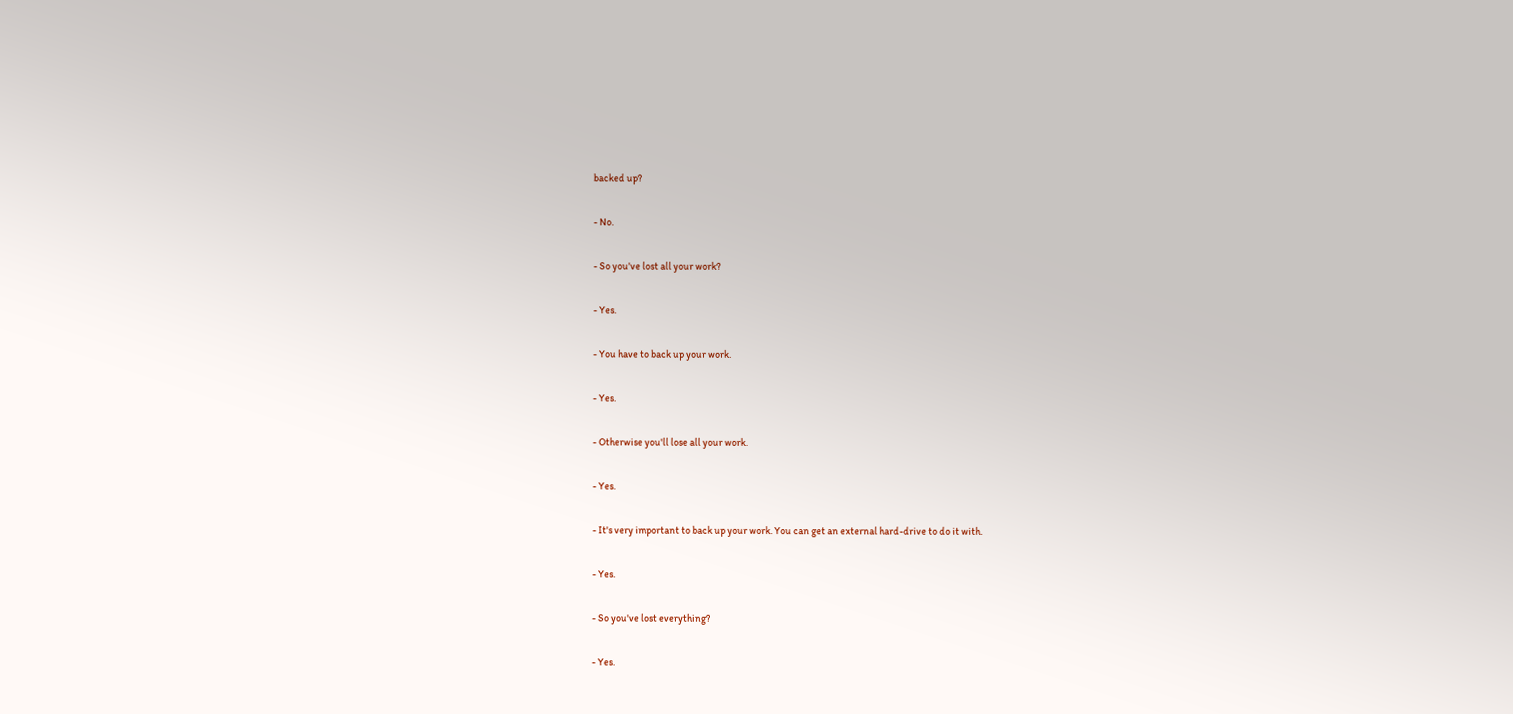backed up?

- No.

- So you've lost all your work?

- Yes.

- You have to back up your work.

- Yes.

- Otherwise you'll lose all your work.

- Yes.

- It's very important to back up your work. You can get an external hard-drive to do it with.

- Yes.

- So you've lost everything?

- Yes.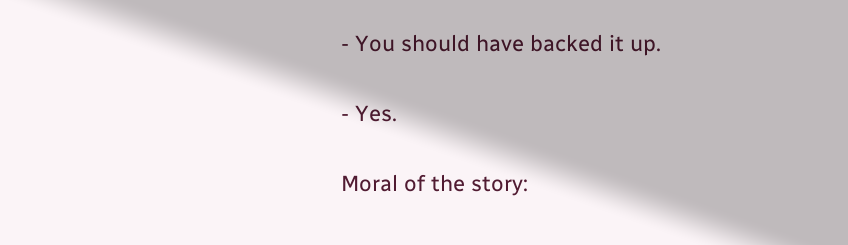- You should have backed it up.

- Yes.

Moral of the story: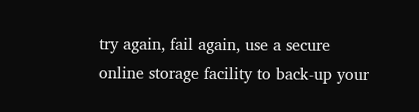try again, fail again, use a secure online storage facility to back-up your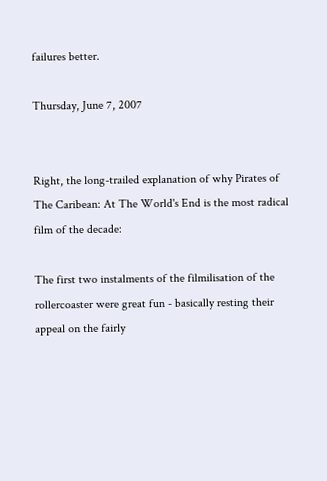failures better.

Thursday, June 7, 2007


Right, the long-trailed explanation of why Pirates of The Caribean: At The World's End is the most radical film of the decade:

The first two instalments of the filmilisation of the rollercoaster were great fun - basically resting their appeal on the fairly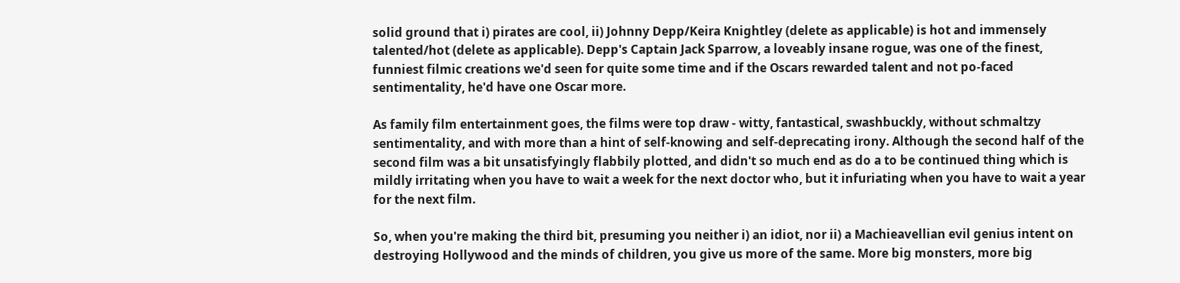solid ground that i) pirates are cool, ii) Johnny Depp/Keira Knightley (delete as applicable) is hot and immensely talented/hot (delete as applicable). Depp's Captain Jack Sparrow, a loveably insane rogue, was one of the finest, funniest filmic creations we'd seen for quite some time and if the Oscars rewarded talent and not po-faced sentimentality, he'd have one Oscar more.

As family film entertainment goes, the films were top draw - witty, fantastical, swashbuckly, without schmaltzy sentimentality, and with more than a hint of self-knowing and self-deprecating irony. Although the second half of the second film was a bit unsatisfyingly flabbily plotted, and didn't so much end as do a to be continued thing which is mildly irritating when you have to wait a week for the next doctor who, but it infuriating when you have to wait a year for the next film.

So, when you're making the third bit, presuming you neither i) an idiot, nor ii) a Machieavellian evil genius intent on destroying Hollywood and the minds of children, you give us more of the same. More big monsters, more big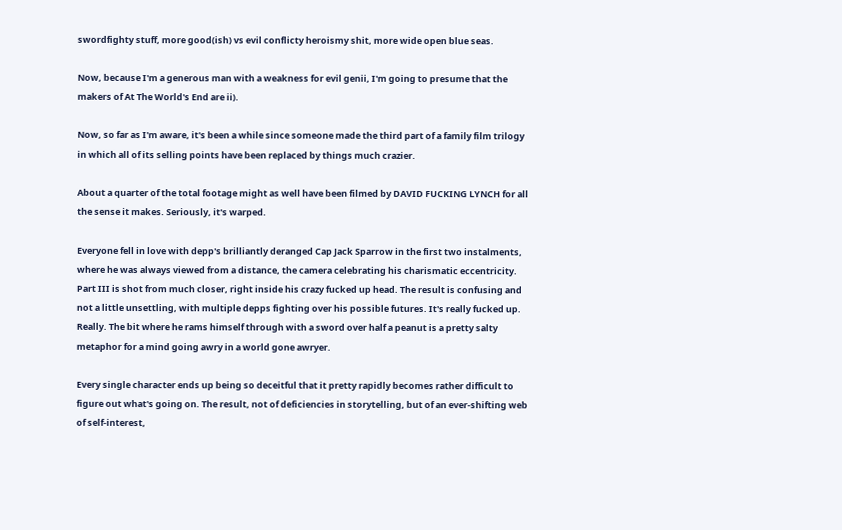swordfighty stuff, more good(ish) vs evil conflicty heroismy shit, more wide open blue seas.

Now, because I'm a generous man with a weakness for evil genii, I'm going to presume that the makers of At The World's End are ii).

Now, so far as I'm aware, it's been a while since someone made the third part of a family film trilogy in which all of its selling points have been replaced by things much crazier.

About a quarter of the total footage might as well have been filmed by DAVID FUCKING LYNCH for all the sense it makes. Seriously, it's warped.

Everyone fell in love with depp's brilliantly deranged Cap Jack Sparrow in the first two instalments, where he was always viewed from a distance, the camera celebrating his charismatic eccentricity. Part III is shot from much closer, right inside his crazy fucked up head. The result is confusing and not a little unsettling, with multiple depps fighting over his possible futures. It's really fucked up. Really. The bit where he rams himself through with a sword over half a peanut is a pretty salty metaphor for a mind going awry in a world gone awryer.

Every single character ends up being so deceitful that it pretty rapidly becomes rather difficult to figure out what's going on. The result, not of deficiencies in storytelling, but of an ever-shifting web of self-interest,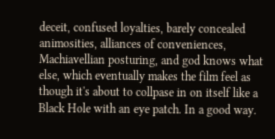deceit, confused loyalties, barely concealed animosities, alliances of conveniences, Machiavellian posturing, and god knows what else, which eventually makes the film feel as though it's about to collpase in on itself like a Black Hole with an eye patch. In a good way.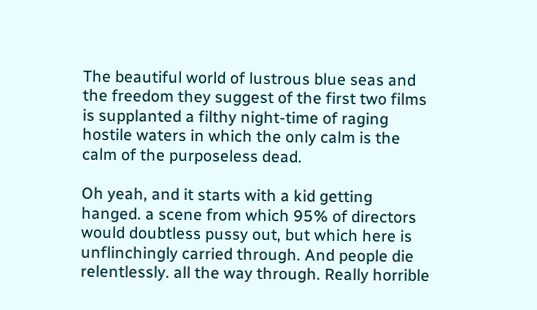The beautiful world of lustrous blue seas and the freedom they suggest of the first two films is supplanted a filthy night-time of raging hostile waters in which the only calm is the calm of the purposeless dead.

Oh yeah, and it starts with a kid getting hanged. a scene from which 95% of directors would doubtless pussy out, but which here is unflinchingly carried through. And people die relentlessly. all the way through. Really horrible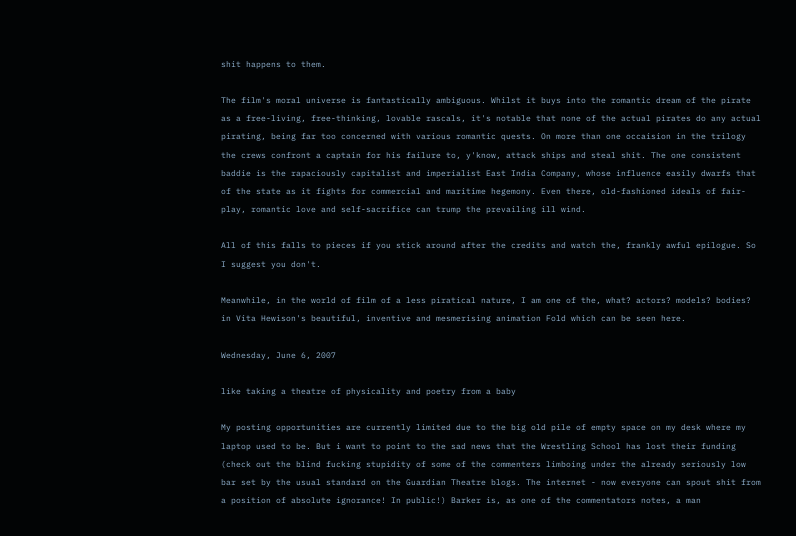shit happens to them.

The film's moral universe is fantastically ambiguous. Whilst it buys into the romantic dream of the pirate as a free-living, free-thinking, lovable rascals, it's notable that none of the actual pirates do any actual pirating, being far too concerned with various romantic quests. On more than one occaision in the trilogy the crews confront a captain for his failure to, y'know, attack ships and steal shit. The one consistent baddie is the rapaciously capitalist and imperialist East India Company, whose influence easily dwarfs that of the state as it fights for commercial and maritime hegemony. Even there, old-fashioned ideals of fair-play, romantic love and self-sacrifice can trump the prevailing ill wind.

All of this falls to pieces if you stick around after the credits and watch the, frankly awful epilogue. So I suggest you don't.

Meanwhile, in the world of film of a less piratical nature, I am one of the, what? actors? models? bodies? in Vita Hewison's beautiful, inventive and mesmerising animation Fold which can be seen here.

Wednesday, June 6, 2007

like taking a theatre of physicality and poetry from a baby

My posting opportunities are currently limited due to the big old pile of empty space on my desk where my laptop used to be. But i want to point to the sad news that the Wrestling School has lost their funding (check out the blind fucking stupidity of some of the commenters limboing under the already seriously low bar set by the usual standard on the Guardian Theatre blogs. The internet - now everyone can spout shit from a position of absolute ignorance! In public!) Barker is, as one of the commentators notes, a man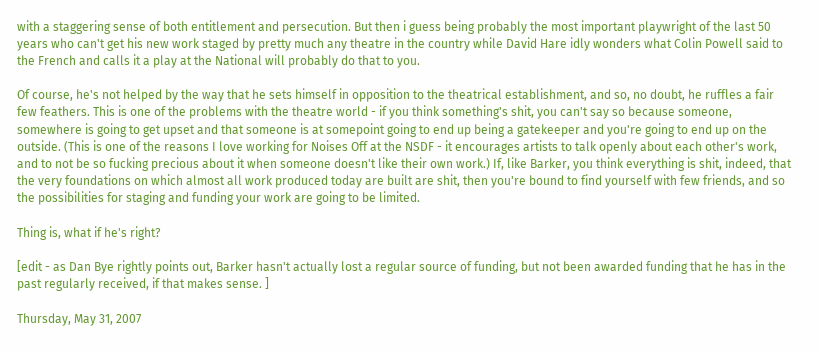with a staggering sense of both entitlement and persecution. But then i guess being probably the most important playwright of the last 50 years who can't get his new work staged by pretty much any theatre in the country while David Hare idly wonders what Colin Powell said to the French and calls it a play at the National will probably do that to you.

Of course, he's not helped by the way that he sets himself in opposition to the theatrical establishment, and so, no doubt, he ruffles a fair few feathers. This is one of the problems with the theatre world - if you think something's shit, you can't say so because someone, somewhere is going to get upset and that someone is at somepoint going to end up being a gatekeeper and you're going to end up on the outside. (This is one of the reasons I love working for Noises Off at the NSDF - it encourages artists to talk openly about each other's work, and to not be so fucking precious about it when someone doesn't like their own work.) If, like Barker, you think everything is shit, indeed, that the very foundations on which almost all work produced today are built are shit, then you're bound to find yourself with few friends, and so the possibilities for staging and funding your work are going to be limited.

Thing is, what if he's right?

[edit - as Dan Bye rightly points out, Barker hasn't actually lost a regular source of funding, but not been awarded funding that he has in the past regularly received, if that makes sense. ]

Thursday, May 31, 2007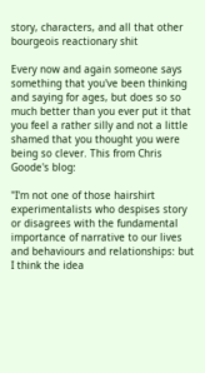story, characters, and all that other bourgeois reactionary shit

Every now and again someone says something that you've been thinking and saying for ages, but does so so much better than you ever put it that you feel a rather silly and not a little shamed that you thought you were being so clever. This from Chris Goode's blog:

"I'm not one of those hairshirt experimentalists who despises story or disagrees with the fundamental importance of narrative to our lives and behaviours and relationships: but I think the idea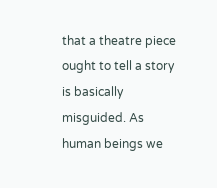that a theatre piece ought to tell a story is basically misguided. As human beings we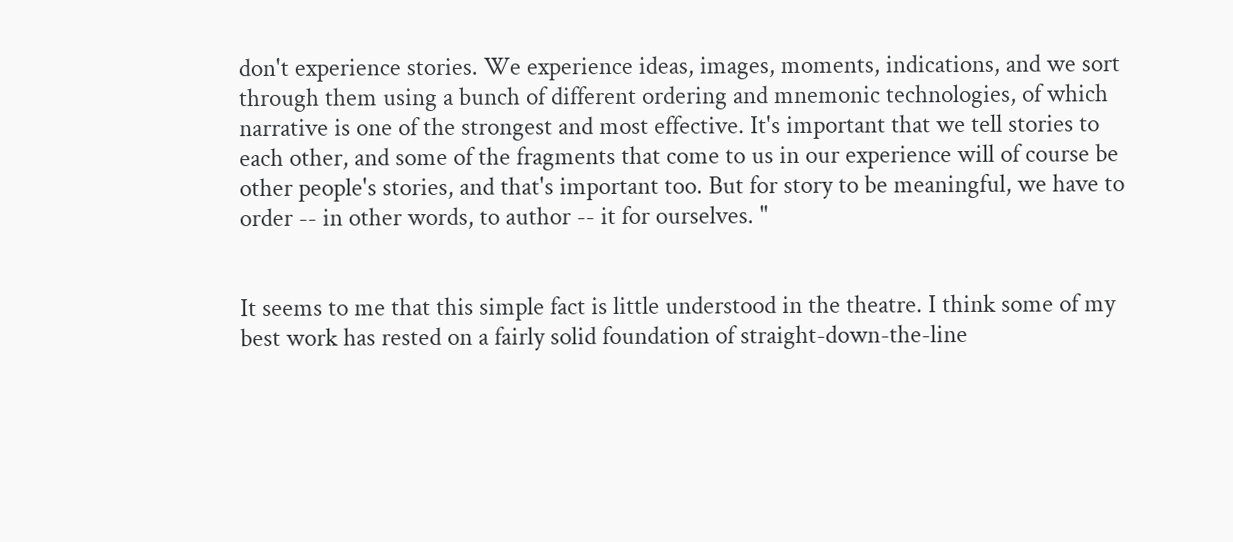don't experience stories. We experience ideas, images, moments, indications, and we sort through them using a bunch of different ordering and mnemonic technologies, of which narrative is one of the strongest and most effective. It's important that we tell stories to each other, and some of the fragments that come to us in our experience will of course be other people's stories, and that's important too. But for story to be meaningful, we have to order -- in other words, to author -- it for ourselves. "


It seems to me that this simple fact is little understood in the theatre. I think some of my best work has rested on a fairly solid foundation of straight-down-the-line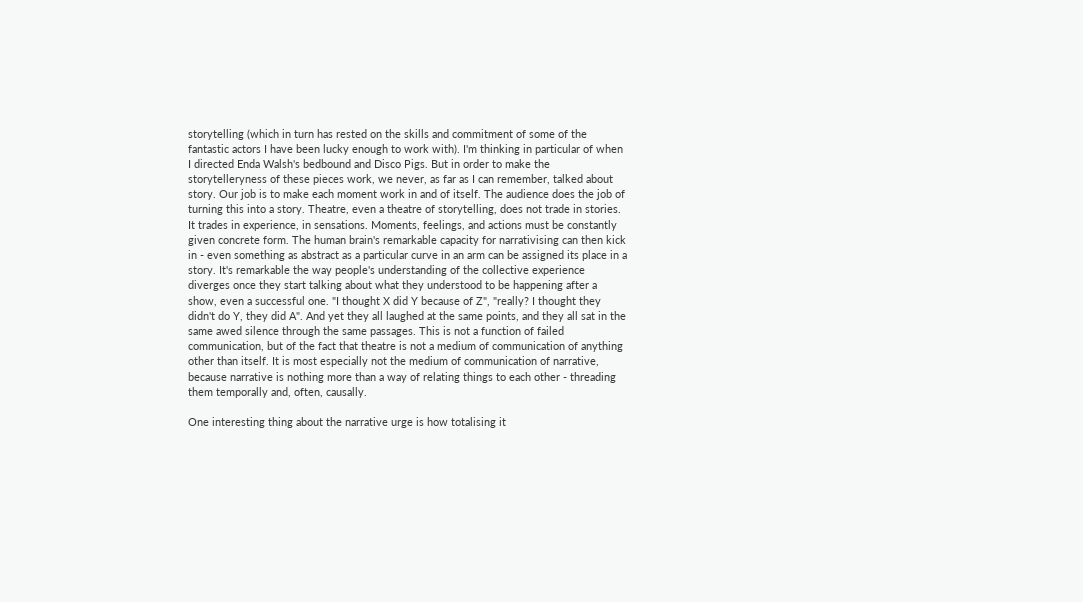storytelling (which in turn has rested on the skills and commitment of some of the fantastic actors I have been lucky enough to work with). I'm thinking in particular of when I directed Enda Walsh's bedbound and Disco Pigs. But in order to make the storytelleryness of these pieces work, we never, as far as I can remember, talked about story. Our job is to make each moment work in and of itself. The audience does the job of turning this into a story. Theatre, even a theatre of storytelling, does not trade in stories. It trades in experience, in sensations. Moments, feelings, and actions must be constantly given concrete form. The human brain's remarkable capacity for narrativising can then kick in - even something as abstract as a particular curve in an arm can be assigned its place in a story. It's remarkable the way people's understanding of the collective experience diverges once they start talking about what they understood to be happening after a show, even a successful one. "I thought X did Y because of Z", "really? I thought they didn't do Y, they did A". And yet they all laughed at the same points, and they all sat in the same awed silence through the same passages. This is not a function of failed communication, but of the fact that theatre is not a medium of communication of anything other than itself. It is most especially not the medium of communication of narrative, because narrative is nothing more than a way of relating things to each other - threading them temporally and, often, causally.

One interesting thing about the narrative urge is how totalising it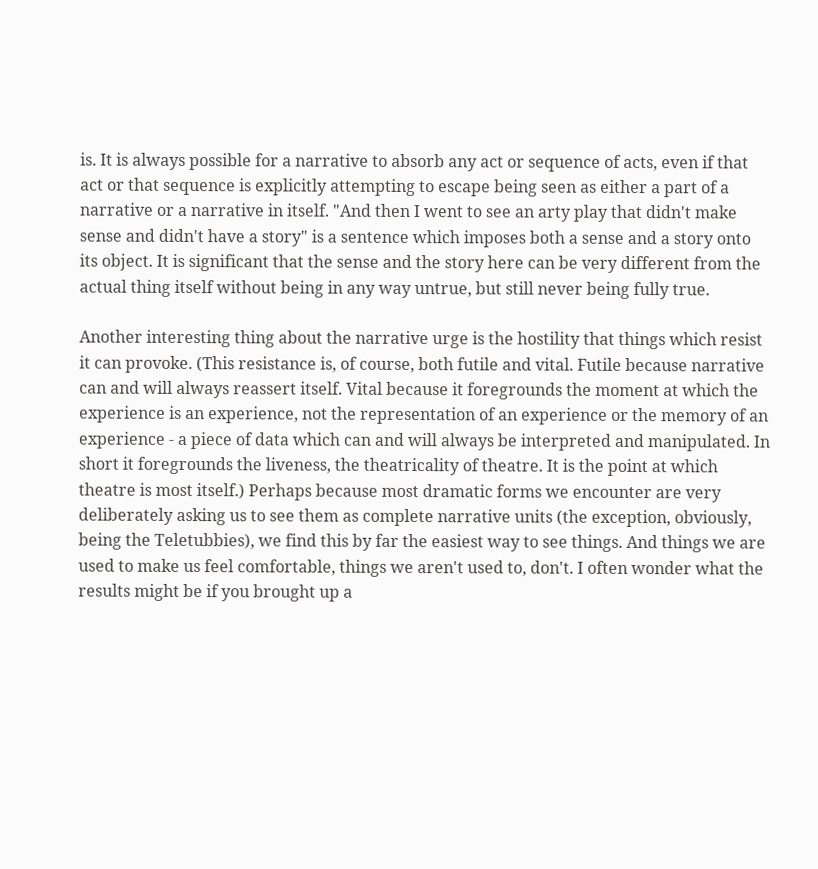is. It is always possible for a narrative to absorb any act or sequence of acts, even if that act or that sequence is explicitly attempting to escape being seen as either a part of a narrative or a narrative in itself. "And then I went to see an arty play that didn't make sense and didn't have a story" is a sentence which imposes both a sense and a story onto its object. It is significant that the sense and the story here can be very different from the actual thing itself without being in any way untrue, but still never being fully true.

Another interesting thing about the narrative urge is the hostility that things which resist it can provoke. (This resistance is, of course, both futile and vital. Futile because narrative can and will always reassert itself. Vital because it foregrounds the moment at which the experience is an experience, not the representation of an experience or the memory of an experience - a piece of data which can and will always be interpreted and manipulated. In short it foregrounds the liveness, the theatricality of theatre. It is the point at which theatre is most itself.) Perhaps because most dramatic forms we encounter are very deliberately asking us to see them as complete narrative units (the exception, obviously, being the Teletubbies), we find this by far the easiest way to see things. And things we are used to make us feel comfortable, things we aren't used to, don't. I often wonder what the results might be if you brought up a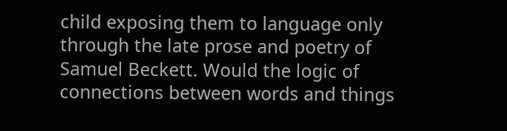child exposing them to language only through the late prose and poetry of Samuel Beckett. Would the logic of connections between words and things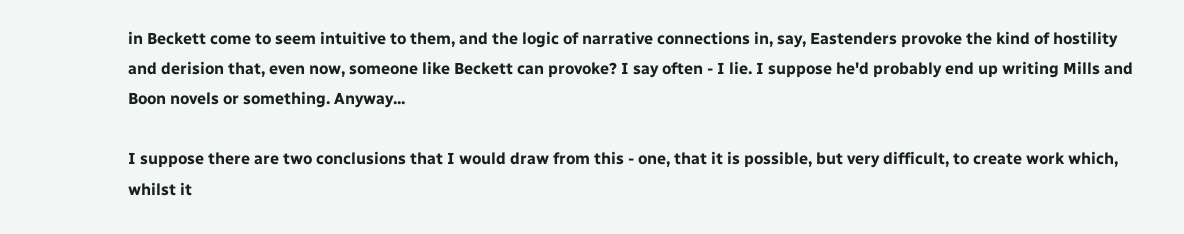in Beckett come to seem intuitive to them, and the logic of narrative connections in, say, Eastenders provoke the kind of hostility and derision that, even now, someone like Beckett can provoke? I say often - I lie. I suppose he'd probably end up writing Mills and Boon novels or something. Anyway...

I suppose there are two conclusions that I would draw from this - one, that it is possible, but very difficult, to create work which, whilst it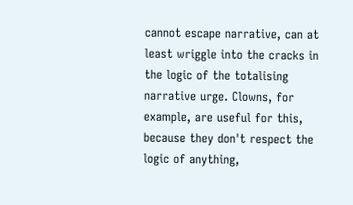cannot escape narrative, can at least wriggle into the cracks in the logic of the totalising narrative urge. Clowns, for example, are useful for this, because they don't respect the logic of anything,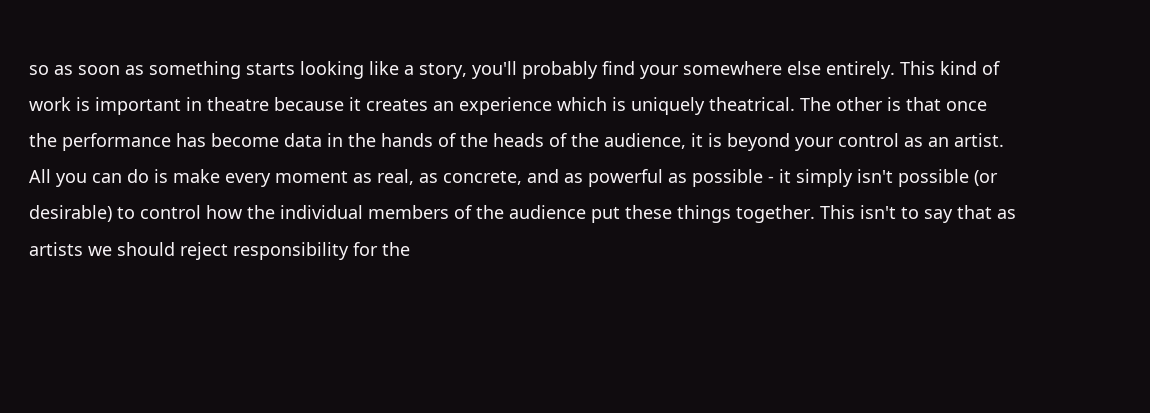so as soon as something starts looking like a story, you'll probably find your somewhere else entirely. This kind of work is important in theatre because it creates an experience which is uniquely theatrical. The other is that once the performance has become data in the hands of the heads of the audience, it is beyond your control as an artist. All you can do is make every moment as real, as concrete, and as powerful as possible - it simply isn't possible (or desirable) to control how the individual members of the audience put these things together. This isn't to say that as artists we should reject responsibility for the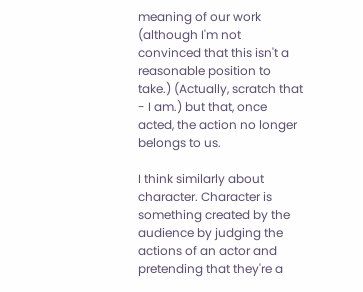meaning of our work (although I'm not convinced that this isn't a reasonable position to take.) (Actually, scratch that - I am.) but that, once acted, the action no longer belongs to us.

I think similarly about character. Character is something created by the audience by judging the actions of an actor and pretending that they're a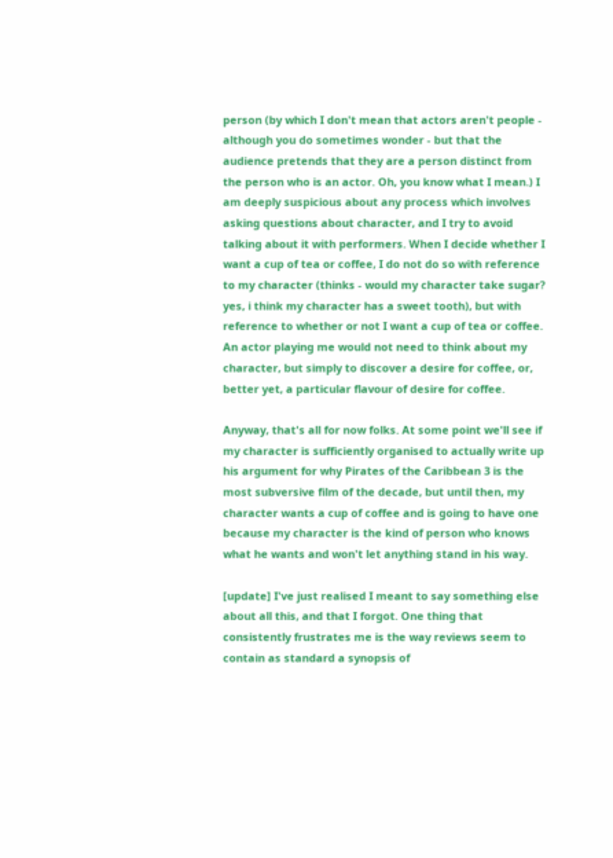person (by which I don't mean that actors aren't people - although you do sometimes wonder - but that the audience pretends that they are a person distinct from the person who is an actor. Oh, you know what I mean.) I am deeply suspicious about any process which involves asking questions about character, and I try to avoid talking about it with performers. When I decide whether I want a cup of tea or coffee, I do not do so with reference to my character (thinks - would my character take sugar? yes, i think my character has a sweet tooth), but with reference to whether or not I want a cup of tea or coffee. An actor playing me would not need to think about my character, but simply to discover a desire for coffee, or, better yet, a particular flavour of desire for coffee.

Anyway, that's all for now folks. At some point we'll see if my character is sufficiently organised to actually write up his argument for why Pirates of the Caribbean 3 is the most subversive film of the decade, but until then, my character wants a cup of coffee and is going to have one because my character is the kind of person who knows what he wants and won't let anything stand in his way.

[update] I've just realised I meant to say something else about all this, and that I forgot. One thing that consistently frustrates me is the way reviews seem to contain as standard a synopsis of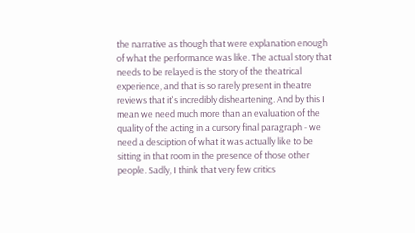the narrative as though that were explanation enough of what the performance was like. The actual story that needs to be relayed is the story of the theatrical experience, and that is so rarely present in theatre reviews that it's incredibly disheartening. And by this I mean we need much more than an evaluation of the quality of the acting in a cursory final paragraph - we need a desciption of what it was actually like to be sitting in that room in the presence of those other people. Sadly, I think that very few critics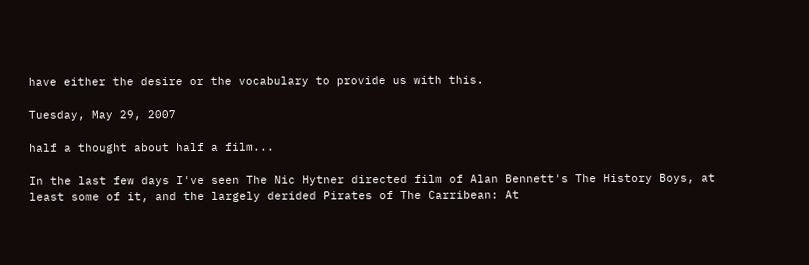have either the desire or the vocabulary to provide us with this.

Tuesday, May 29, 2007

half a thought about half a film...

In the last few days I've seen The Nic Hytner directed film of Alan Bennett's The History Boys, at least some of it, and the largely derided Pirates of The Carribean: At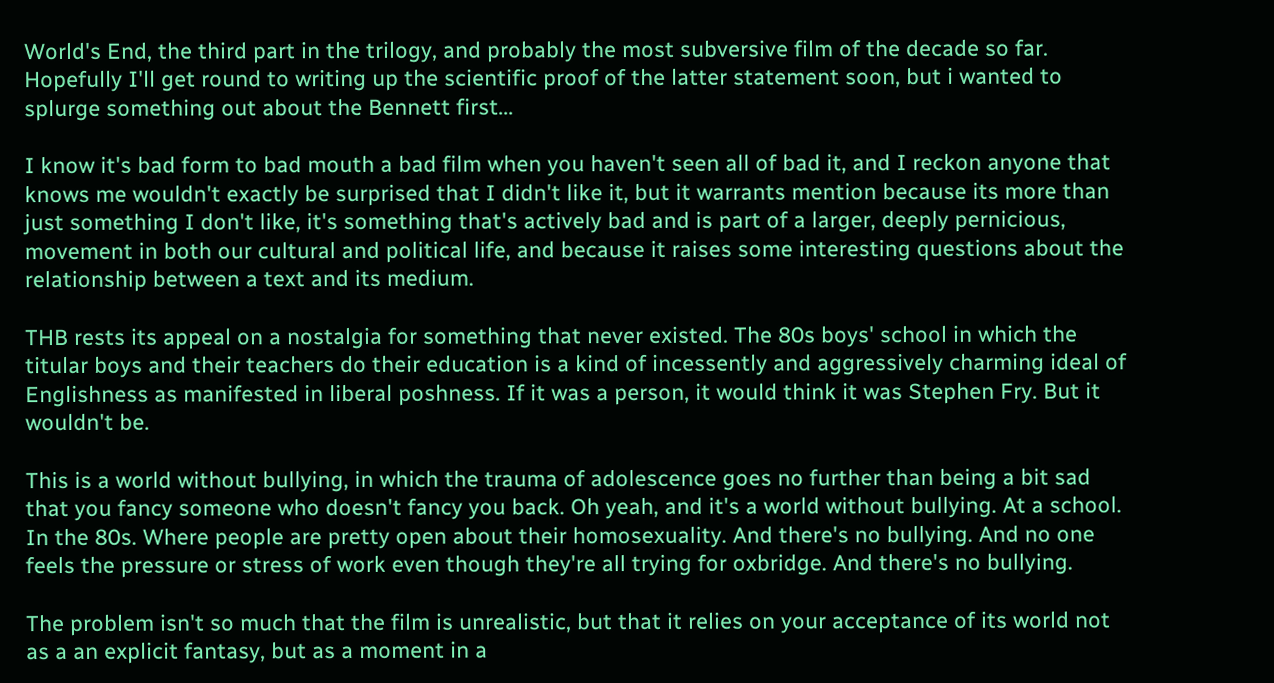World's End, the third part in the trilogy, and probably the most subversive film of the decade so far. Hopefully I'll get round to writing up the scientific proof of the latter statement soon, but i wanted to splurge something out about the Bennett first...

I know it's bad form to bad mouth a bad film when you haven't seen all of bad it, and I reckon anyone that knows me wouldn't exactly be surprised that I didn't like it, but it warrants mention because its more than just something I don't like, it's something that's actively bad and is part of a larger, deeply pernicious, movement in both our cultural and political life, and because it raises some interesting questions about the relationship between a text and its medium.

THB rests its appeal on a nostalgia for something that never existed. The 80s boys' school in which the titular boys and their teachers do their education is a kind of incessently and aggressively charming ideal of Englishness as manifested in liberal poshness. If it was a person, it would think it was Stephen Fry. But it wouldn't be.

This is a world without bullying, in which the trauma of adolescence goes no further than being a bit sad that you fancy someone who doesn't fancy you back. Oh yeah, and it's a world without bullying. At a school. In the 80s. Where people are pretty open about their homosexuality. And there's no bullying. And no one feels the pressure or stress of work even though they're all trying for oxbridge. And there's no bullying.

The problem isn't so much that the film is unrealistic, but that it relies on your acceptance of its world not as a an explicit fantasy, but as a moment in a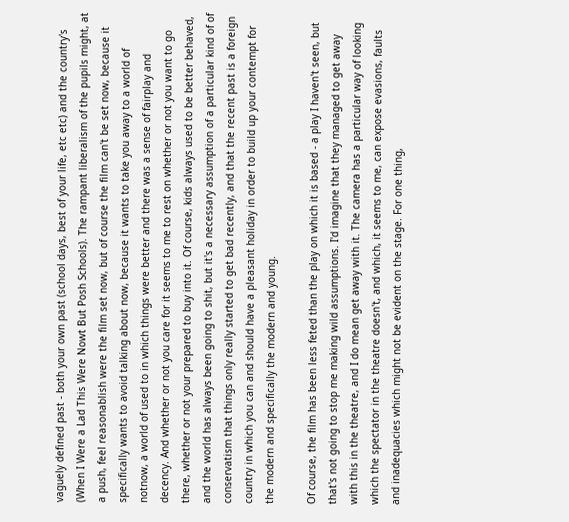vaguely defined past - both your own past (school days, best of your life, etc etc) and the country's (When I Were a Lad This Were Nowt But Posh Schools). The rampant liberalism of the pupils might, at a push, feel reasonablish were the film set now, but of course the film can't be set now, because it specifically wants to avoid talking about now, because it wants to take you away to a world of notnow, a world of used to in which things were better and there was a sense of fairplay and decency. And whether or not you care for it seems to me to rest on whether or not you want to go there, whether or not your prepared to buy into it. Of course, kids always used to be better behaved, and the world has always been going to shit, but it's a necessary assumption of a particular kind of of conservatism that things only really started to get bad recently, and that the recent past is a foreign country in which you can and should have a pleasant holiday in order to build up your contempt for the modern and specifically the modern and young.

Of course, the film has been less feted than the play on which it is based - a play I haven't seen, but that's not going to stop me making wild assumptions. I'd imagine that they managed to get away with this in the theatre, and I do mean get away with it. The camera has a particular way of looking which the spectator in the theatre doesn't, and which, it seems to me, can expose evasions, faults and inadequacies which might not be evident on the stage. For one thing,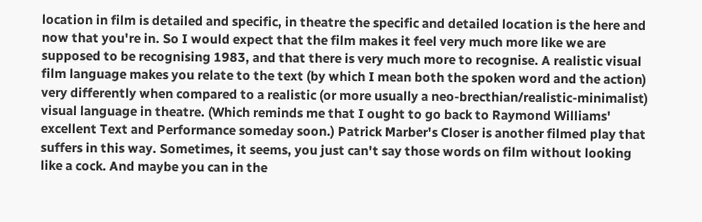location in film is detailed and specific, in theatre the specific and detailed location is the here and now that you're in. So I would expect that the film makes it feel very much more like we are supposed to be recognising 1983, and that there is very much more to recognise. A realistic visual film language makes you relate to the text (by which I mean both the spoken word and the action) very differently when compared to a realistic (or more usually a neo-brecthian/realistic-minimalist) visual language in theatre. (Which reminds me that I ought to go back to Raymond Williams' excellent Text and Performance someday soon.) Patrick Marber's Closer is another filmed play that suffers in this way. Sometimes, it seems, you just can't say those words on film without looking like a cock. And maybe you can in the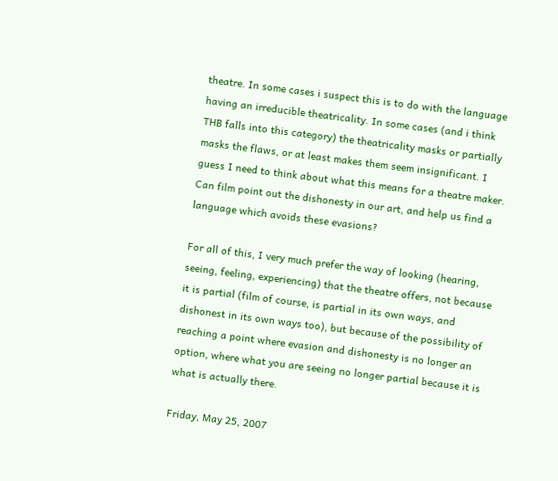theatre. In some cases i suspect this is to do with the language having an irreducible theatricality. In some cases (and i think THB falls into this category) the theatricality masks or partially masks the flaws, or at least makes them seem insignificant. I guess I need to think about what this means for a theatre maker. Can film point out the dishonesty in our art, and help us find a language which avoids these evasions?

For all of this, I very much prefer the way of looking (hearing, seeing, feeling, experiencing) that the theatre offers, not because it is partial (film of course, is partial in its own ways, and dishonest in its own ways too), but because of the possibility of reaching a point where evasion and dishonesty is no longer an option, where what you are seeing no longer partial because it is what is actually there.

Friday, May 25, 2007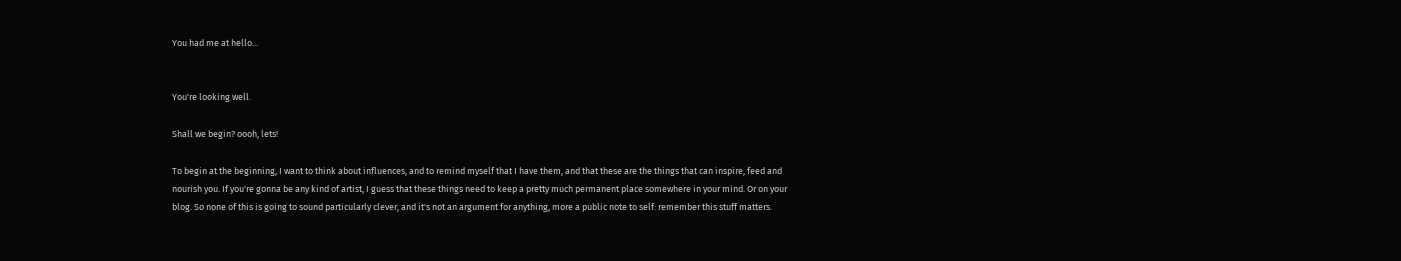You had me at hello...


You're looking well.

Shall we begin? oooh, lets!

To begin at the beginning, I want to think about influences, and to remind myself that I have them, and that these are the things that can inspire, feed and nourish you. If you're gonna be any kind of artist, I guess that these things need to keep a pretty much permanent place somewhere in your mind. Or on your blog. So none of this is going to sound particularly clever, and it's not an argument for anything, more a public note to self: remember this stuff matters.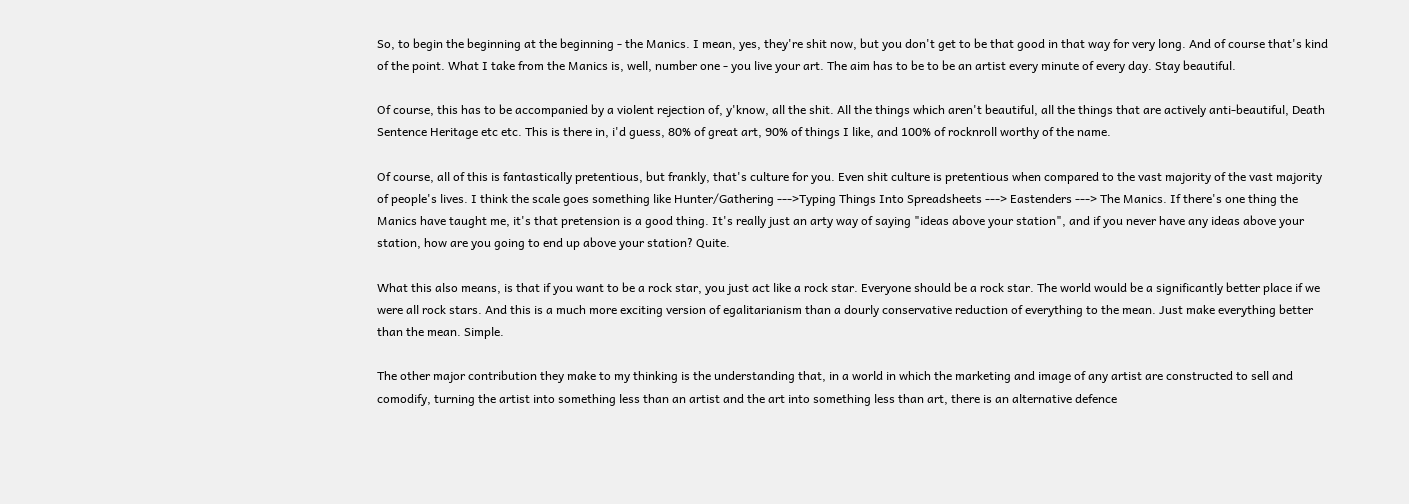So, to begin the beginning at the beginning - the Manics. I mean, yes, they're shit now, but you don't get to be that good in that way for very long. And of course that's kind of the point. What I take from the Manics is, well, number one - you live your art. The aim has to be to be an artist every minute of every day. Stay beautiful.

Of course, this has to be accompanied by a violent rejection of, y'know, all the shit. All the things which aren't beautiful, all the things that are actively anti-beautiful, Death Sentence Heritage etc etc. This is there in, i'd guess, 80% of great art, 90% of things I like, and 100% of rocknroll worthy of the name.

Of course, all of this is fantastically pretentious, but frankly, that's culture for you. Even shit culture is pretentious when compared to the vast majority of the vast majority of people's lives. I think the scale goes something like Hunter/Gathering --->Typing Things Into Spreadsheets ---> Eastenders ---> The Manics. If there's one thing the Manics have taught me, it's that pretension is a good thing. It's really just an arty way of saying "ideas above your station", and if you never have any ideas above your station, how are you going to end up above your station? Quite.

What this also means, is that if you want to be a rock star, you just act like a rock star. Everyone should be a rock star. The world would be a significantly better place if we were all rock stars. And this is a much more exciting version of egalitarianism than a dourly conservative reduction of everything to the mean. Just make everything better than the mean. Simple.

The other major contribution they make to my thinking is the understanding that, in a world in which the marketing and image of any artist are constructed to sell and comodify, turning the artist into something less than an artist and the art into something less than art, there is an alternative defence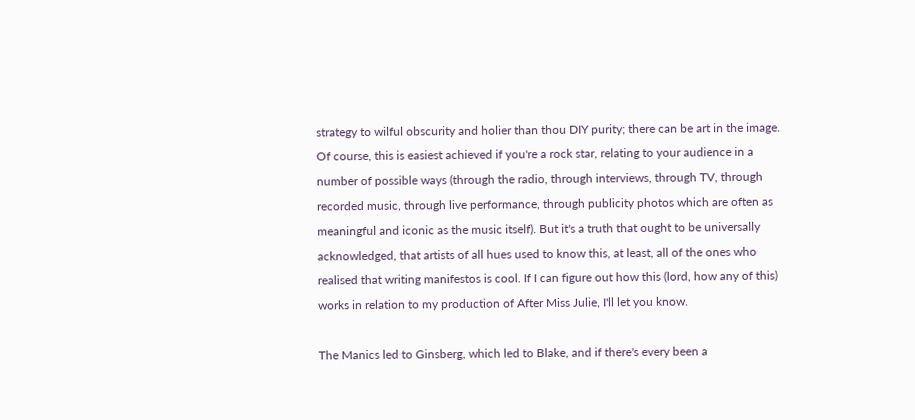strategy to wilful obscurity and holier than thou DIY purity; there can be art in the image. Of course, this is easiest achieved if you're a rock star, relating to your audience in a number of possible ways (through the radio, through interviews, through TV, through recorded music, through live performance, through publicity photos which are often as meaningful and iconic as the music itself). But it's a truth that ought to be universally acknowledged, that artists of all hues used to know this, at least, all of the ones who realised that writing manifestos is cool. If I can figure out how this (lord, how any of this) works in relation to my production of After Miss Julie, I'll let you know.

The Manics led to Ginsberg, which led to Blake, and if there's every been a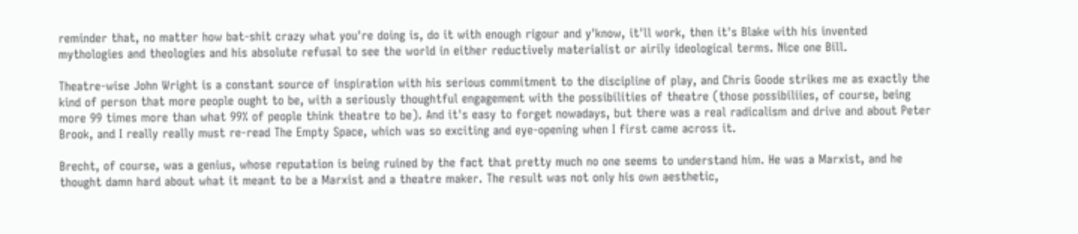reminder that, no matter how bat-shit crazy what you're doing is, do it with enough rigour and y'know, it'll work, then it's Blake with his invented mythologies and theologies and his absolute refusal to see the world in either reductively materialist or airily ideological terms. Nice one Bill.

Theatre-wise John Wright is a constant source of inspiration with his serious commitment to the discipline of play, and Chris Goode strikes me as exactly the kind of person that more people ought to be, with a seriously thoughtful engagement with the possibilities of theatre (those possibiliies, of course, being more 99 times more than what 99% of people think theatre to be). And it's easy to forget nowadays, but there was a real radicalism and drive and about Peter Brook, and I really really must re-read The Empty Space, which was so exciting and eye-opening when I first came across it.

Brecht, of course, was a genius, whose reputation is being ruined by the fact that pretty much no one seems to understand him. He was a Marxist, and he thought damn hard about what it meant to be a Marxist and a theatre maker. The result was not only his own aesthetic,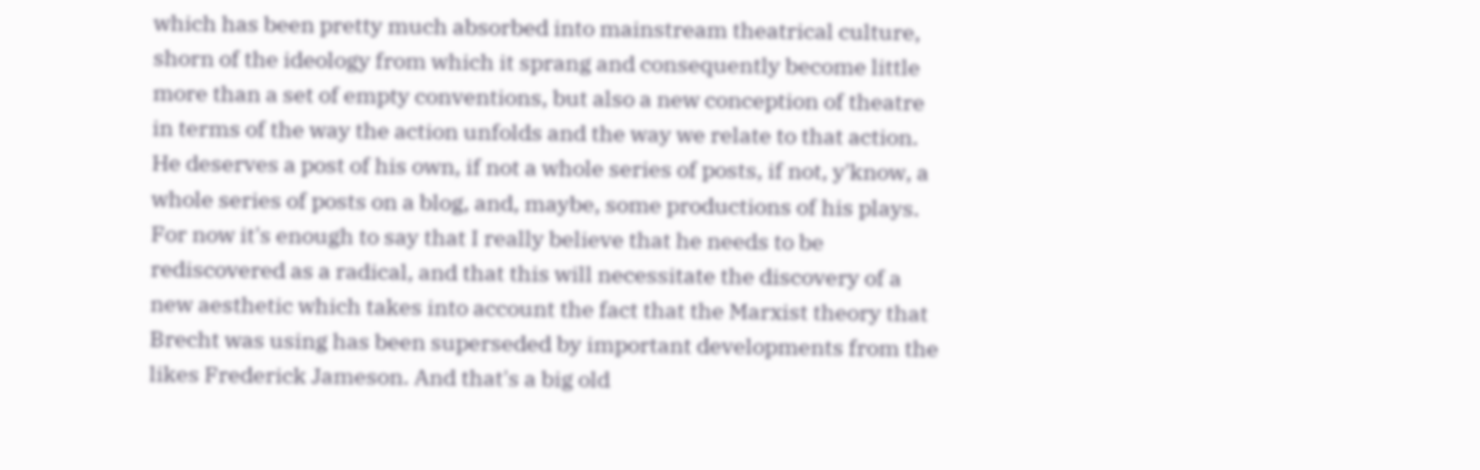which has been pretty much absorbed into mainstream theatrical culture, shorn of the ideology from which it sprang and consequently become little more than a set of empty conventions, but also a new conception of theatre in terms of the way the action unfolds and the way we relate to that action. He deserves a post of his own, if not a whole series of posts, if not, y'know, a whole series of posts on a blog, and, maybe, some productions of his plays. For now it's enough to say that I really believe that he needs to be rediscovered as a radical, and that this will necessitate the discovery of a new aesthetic which takes into account the fact that the Marxist theory that Brecht was using has been superseded by important developments from the likes Frederick Jameson. And that's a big old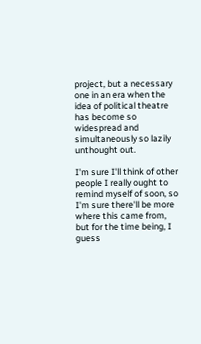project, but a necessary one in an era when the idea of political theatre has become so widespread and simultaneously so lazily unthought out.

I'm sure I'll think of other people I really ought to remind myself of soon, so I'm sure there'll be more where this came from, but for the time being, I guess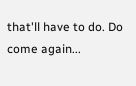that'll have to do. Do come again...